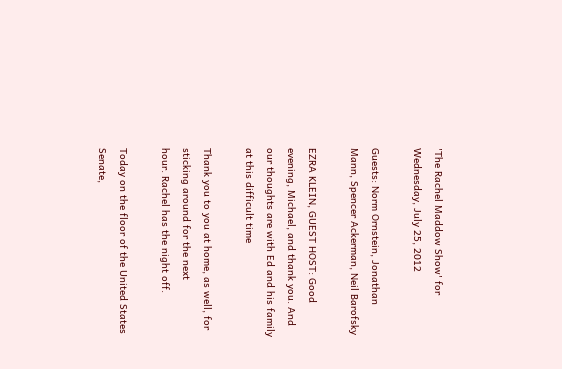'The Rachel Maddow Show' for Wednesday, July 25, 2012

Guests: Norm Ornstein, Jonathan Mann, Spencer Ackerman, Neil Barofsky

EZRA KLEIN, GUEST HOST: Good evening, Michael, and thank you. And
our thoughts are with Ed and his family at this difficult time

Thank you to you at home, as well, for sticking around for the next
hour. Rachel has the night off.

Today on the floor of the United States Senate,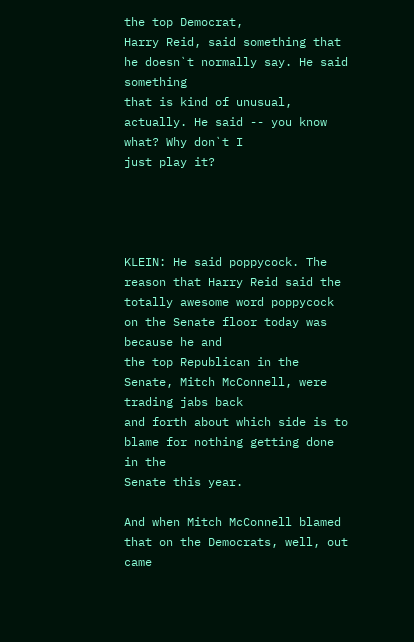the top Democrat,
Harry Reid, said something that he doesn`t normally say. He said something
that is kind of unusual, actually. He said -- you know what? Why don`t I
just play it?




KLEIN: He said poppycock. The reason that Harry Reid said the
totally awesome word poppycock on the Senate floor today was because he and
the top Republican in the Senate, Mitch McConnell, were trading jabs back
and forth about which side is to blame for nothing getting done in the
Senate this year.

And when Mitch McConnell blamed that on the Democrats, well, out came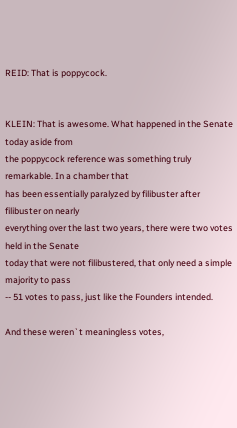REID: That is poppycock.


KLEIN: That is awesome. What happened in the Senate today aside from
the poppycock reference was something truly remarkable. In a chamber that
has been essentially paralyzed by filibuster after filibuster on nearly
everything over the last two years, there were two votes held in the Senate
today that were not filibustered, that only need a simple majority to pass
-- 51 votes to pass, just like the Founders intended.

And these weren`t meaningless votes,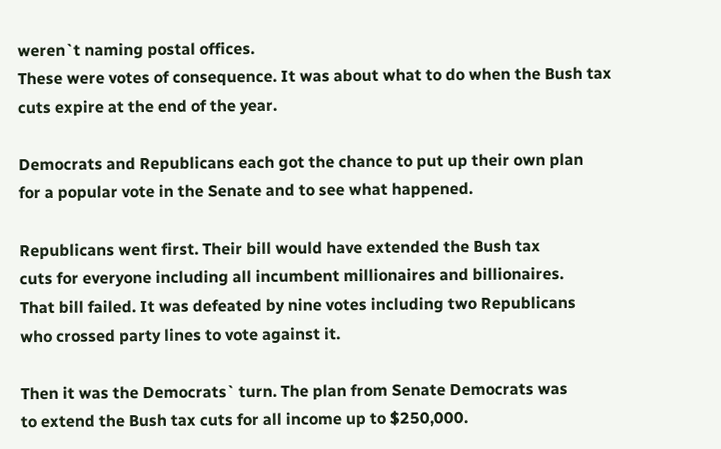weren`t naming postal offices.
These were votes of consequence. It was about what to do when the Bush tax
cuts expire at the end of the year.

Democrats and Republicans each got the chance to put up their own plan
for a popular vote in the Senate and to see what happened.

Republicans went first. Their bill would have extended the Bush tax
cuts for everyone including all incumbent millionaires and billionaires.
That bill failed. It was defeated by nine votes including two Republicans
who crossed party lines to vote against it.

Then it was the Democrats` turn. The plan from Senate Democrats was
to extend the Bush tax cuts for all income up to $250,000.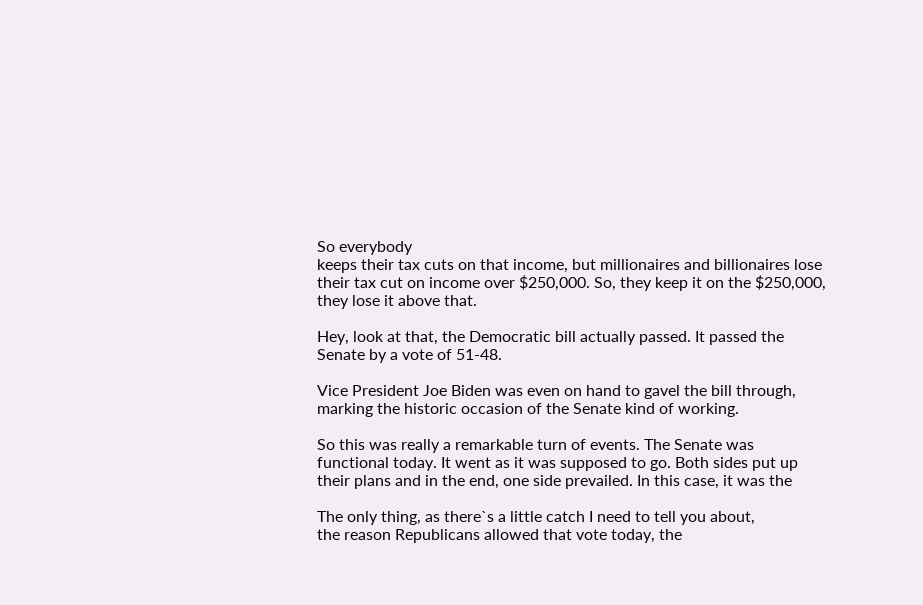So everybody
keeps their tax cuts on that income, but millionaires and billionaires lose
their tax cut on income over $250,000. So, they keep it on the $250,000,
they lose it above that.

Hey, look at that, the Democratic bill actually passed. It passed the
Senate by a vote of 51-48.

Vice President Joe Biden was even on hand to gavel the bill through,
marking the historic occasion of the Senate kind of working.

So this was really a remarkable turn of events. The Senate was
functional today. It went as it was supposed to go. Both sides put up
their plans and in the end, one side prevailed. In this case, it was the

The only thing, as there`s a little catch I need to tell you about,
the reason Republicans allowed that vote today, the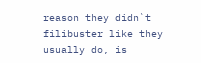reason they didn`t
filibuster like they usually do, is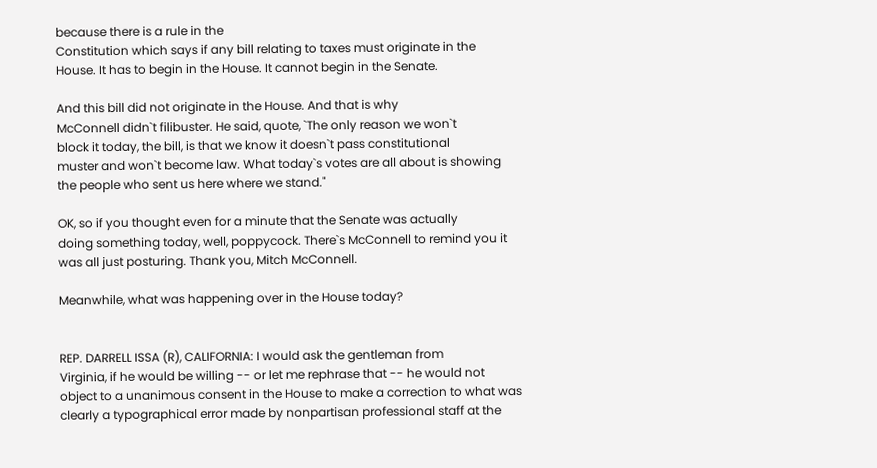because there is a rule in the
Constitution which says if any bill relating to taxes must originate in the
House. It has to begin in the House. It cannot begin in the Senate.

And this bill did not originate in the House. And that is why
McConnell didn`t filibuster. He said, quote, `The only reason we won`t
block it today, the bill, is that we know it doesn`t pass constitutional
muster and won`t become law. What today`s votes are all about is showing
the people who sent us here where we stand."

OK, so if you thought even for a minute that the Senate was actually
doing something today, well, poppycock. There`s McConnell to remind you it
was all just posturing. Thank you, Mitch McConnell.

Meanwhile, what was happening over in the House today?


REP. DARRELL ISSA (R), CALIFORNIA: I would ask the gentleman from
Virginia, if he would be willing -- or let me rephrase that -- he would not
object to a unanimous consent in the House to make a correction to what was
clearly a typographical error made by nonpartisan professional staff at the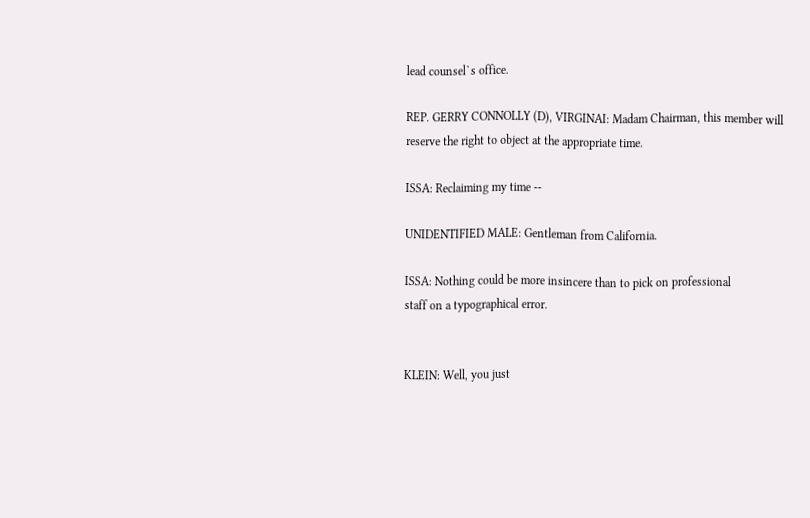lead counsel`s office.

REP. GERRY CONNOLLY (D), VIRGINAI: Madam Chairman, this member will
reserve the right to object at the appropriate time.

ISSA: Reclaiming my time --

UNIDENTIFIED MALE: Gentleman from California.

ISSA: Nothing could be more insincere than to pick on professional
staff on a typographical error.


KLEIN: Well, you just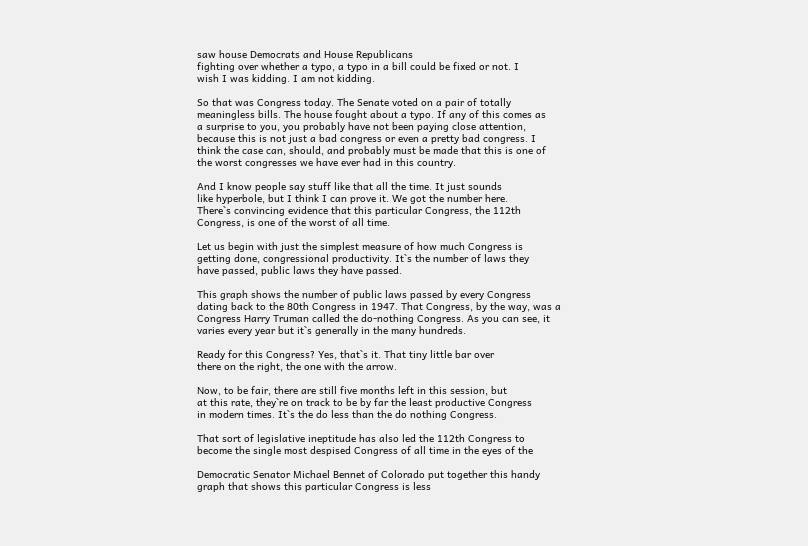saw house Democrats and House Republicans
fighting over whether a typo, a typo in a bill could be fixed or not. I
wish I was kidding. I am not kidding.

So that was Congress today. The Senate voted on a pair of totally
meaningless bills. The house fought about a typo. If any of this comes as
a surprise to you, you probably have not been paying close attention,
because this is not just a bad congress or even a pretty bad congress. I
think the case can, should, and probably must be made that this is one of
the worst congresses we have ever had in this country.

And I know people say stuff like that all the time. It just sounds
like hyperbole, but I think I can prove it. We got the number here.
There`s convincing evidence that this particular Congress, the 112th
Congress, is one of the worst of all time.

Let us begin with just the simplest measure of how much Congress is
getting done, congressional productivity. It`s the number of laws they
have passed, public laws they have passed.

This graph shows the number of public laws passed by every Congress
dating back to the 80th Congress in 1947. That Congress, by the way, was a
Congress Harry Truman called the do-nothing Congress. As you can see, it
varies every year but it`s generally in the many hundreds.

Ready for this Congress? Yes, that`s it. That tiny little bar over
there on the right, the one with the arrow.

Now, to be fair, there are still five months left in this session, but
at this rate, they`re on track to be by far the least productive Congress
in modern times. It`s the do less than the do nothing Congress.

That sort of legislative ineptitude has also led the 112th Congress to
become the single most despised Congress of all time in the eyes of the

Democratic Senator Michael Bennet of Colorado put together this handy
graph that shows this particular Congress is less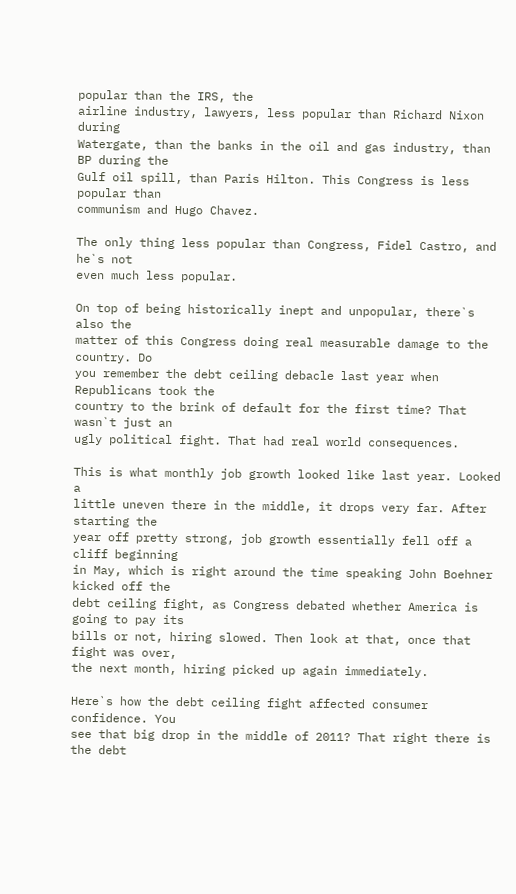popular than the IRS, the
airline industry, lawyers, less popular than Richard Nixon during
Watergate, than the banks in the oil and gas industry, than BP during the
Gulf oil spill, than Paris Hilton. This Congress is less popular than
communism and Hugo Chavez.

The only thing less popular than Congress, Fidel Castro, and he`s not
even much less popular.

On top of being historically inept and unpopular, there`s also the
matter of this Congress doing real measurable damage to the country. Do
you remember the debt ceiling debacle last year when Republicans took the
country to the brink of default for the first time? That wasn`t just an
ugly political fight. That had real world consequences.

This is what monthly job growth looked like last year. Looked a
little uneven there in the middle, it drops very far. After starting the
year off pretty strong, job growth essentially fell off a cliff beginning
in May, which is right around the time speaking John Boehner kicked off the
debt ceiling fight, as Congress debated whether America is going to pay its
bills or not, hiring slowed. Then look at that, once that fight was over,
the next month, hiring picked up again immediately.

Here`s how the debt ceiling fight affected consumer confidence. You
see that big drop in the middle of 2011? That right there is the debt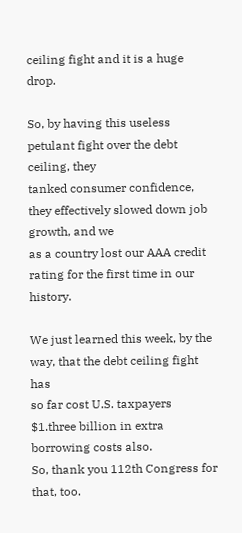ceiling fight and it is a huge drop.

So, by having this useless petulant fight over the debt ceiling, they
tanked consumer confidence, they effectively slowed down job growth, and we
as a country lost our AAA credit rating for the first time in our history.

We just learned this week, by the way, that the debt ceiling fight has
so far cost U.S. taxpayers $1.three billion in extra borrowing costs also.
So, thank you 112th Congress for that, too.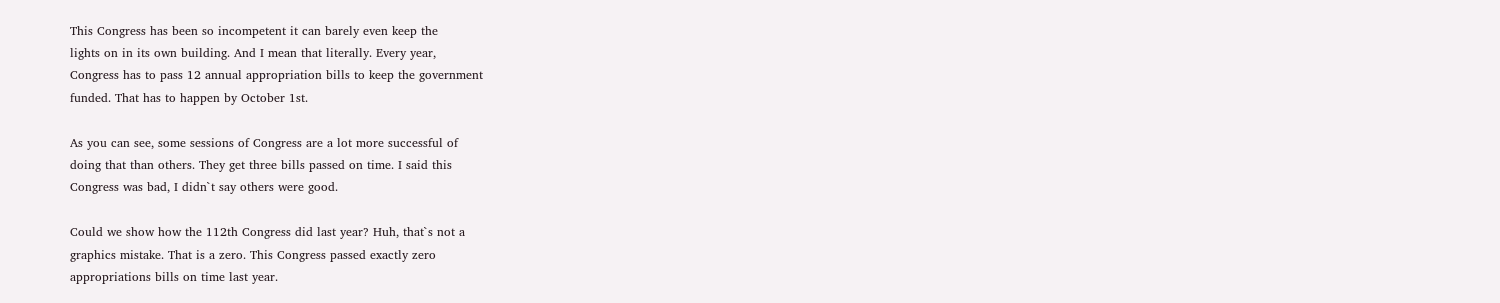This Congress has been so incompetent it can barely even keep the
lights on in its own building. And I mean that literally. Every year,
Congress has to pass 12 annual appropriation bills to keep the government
funded. That has to happen by October 1st.

As you can see, some sessions of Congress are a lot more successful of
doing that than others. They get three bills passed on time. I said this
Congress was bad, I didn`t say others were good.

Could we show how the 112th Congress did last year? Huh, that`s not a
graphics mistake. That is a zero. This Congress passed exactly zero
appropriations bills on time last year.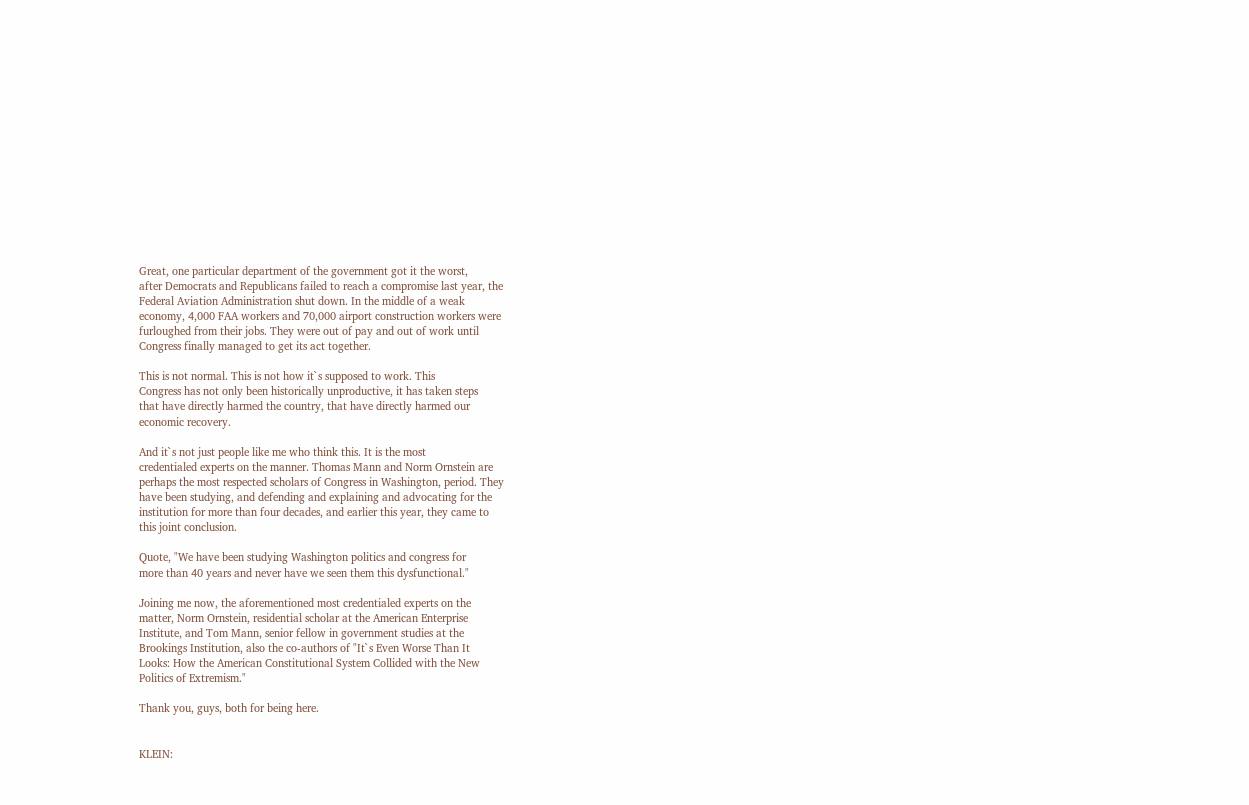Great, one particular department of the government got it the worst,
after Democrats and Republicans failed to reach a compromise last year, the
Federal Aviation Administration shut down. In the middle of a weak
economy, 4,000 FAA workers and 70,000 airport construction workers were
furloughed from their jobs. They were out of pay and out of work until
Congress finally managed to get its act together.

This is not normal. This is not how it`s supposed to work. This
Congress has not only been historically unproductive, it has taken steps
that have directly harmed the country, that have directly harmed our
economic recovery.

And it`s not just people like me who think this. It is the most
credentialed experts on the manner. Thomas Mann and Norm Ornstein are
perhaps the most respected scholars of Congress in Washington, period. They
have been studying, and defending and explaining and advocating for the
institution for more than four decades, and earlier this year, they came to
this joint conclusion.

Quote, "We have been studying Washington politics and congress for
more than 40 years and never have we seen them this dysfunctional."

Joining me now, the aforementioned most credentialed experts on the
matter, Norm Ornstein, residential scholar at the American Enterprise
Institute, and Tom Mann, senior fellow in government studies at the
Brookings Institution, also the co-authors of "It`s Even Worse Than It
Looks: How the American Constitutional System Collided with the New
Politics of Extremism."

Thank you, guys, both for being here.


KLEIN: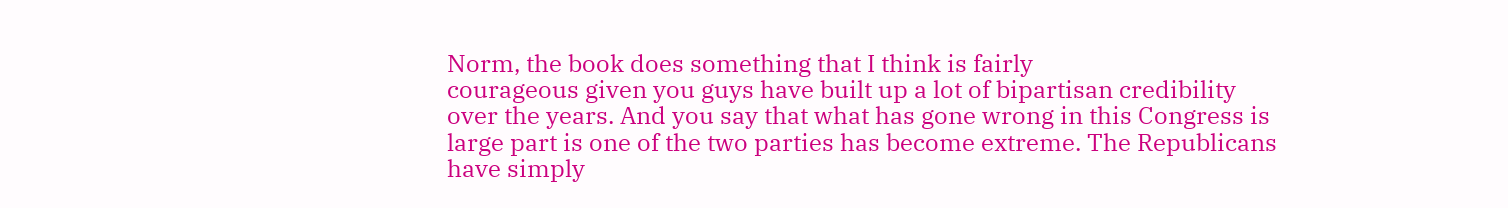Norm, the book does something that I think is fairly
courageous given you guys have built up a lot of bipartisan credibility
over the years. And you say that what has gone wrong in this Congress is
large part is one of the two parties has become extreme. The Republicans
have simply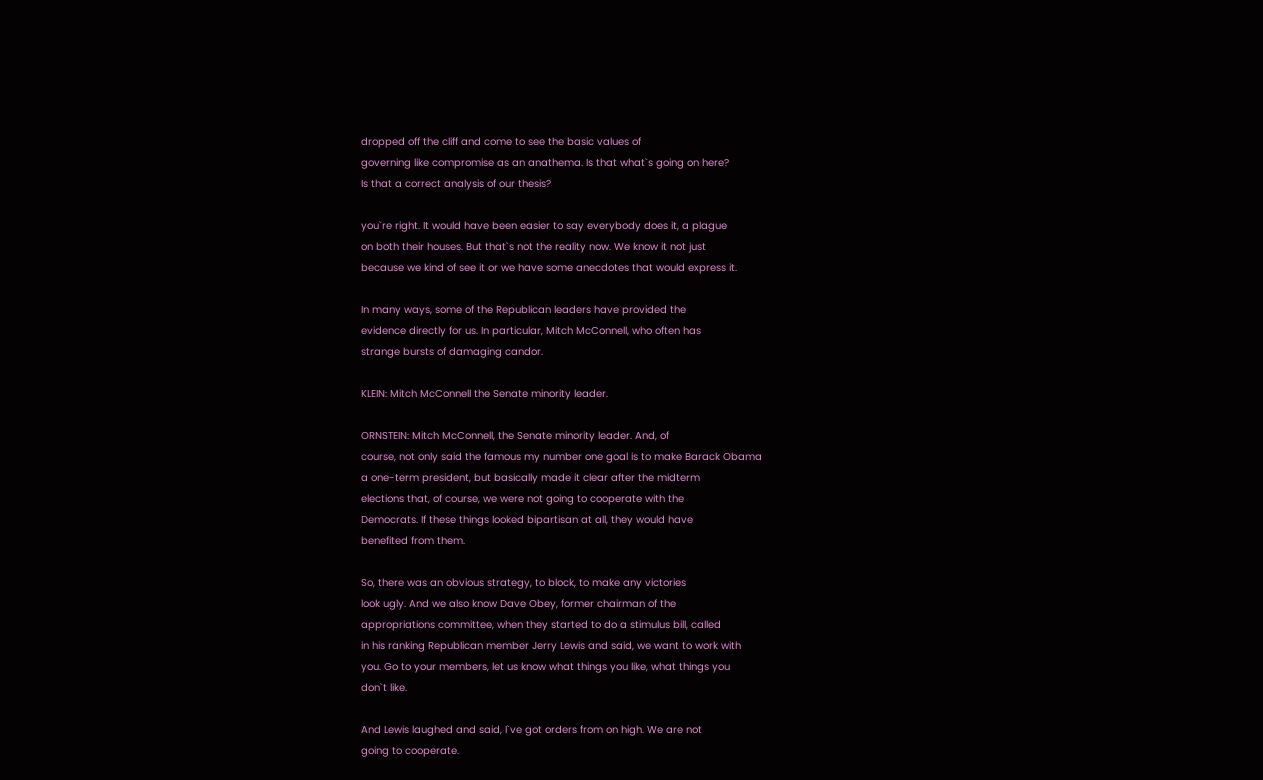dropped off the cliff and come to see the basic values of
governing like compromise as an anathema. Is that what`s going on here?
Is that a correct analysis of our thesis?

you`re right. It would have been easier to say everybody does it, a plague
on both their houses. But that`s not the reality now. We know it not just
because we kind of see it or we have some anecdotes that would express it.

In many ways, some of the Republican leaders have provided the
evidence directly for us. In particular, Mitch McConnell, who often has
strange bursts of damaging candor.

KLEIN: Mitch McConnell the Senate minority leader.

ORNSTEIN: Mitch McConnell, the Senate minority leader. And, of
course, not only said the famous my number one goal is to make Barack Obama
a one-term president, but basically made it clear after the midterm
elections that, of course, we were not going to cooperate with the
Democrats. If these things looked bipartisan at all, they would have
benefited from them.

So, there was an obvious strategy, to block, to make any victories
look ugly. And we also know Dave Obey, former chairman of the
appropriations committee, when they started to do a stimulus bill, called
in his ranking Republican member Jerry Lewis and said, we want to work with
you. Go to your members, let us know what things you like, what things you
don`t like.

And Lewis laughed and said, I`ve got orders from on high. We are not
going to cooperate.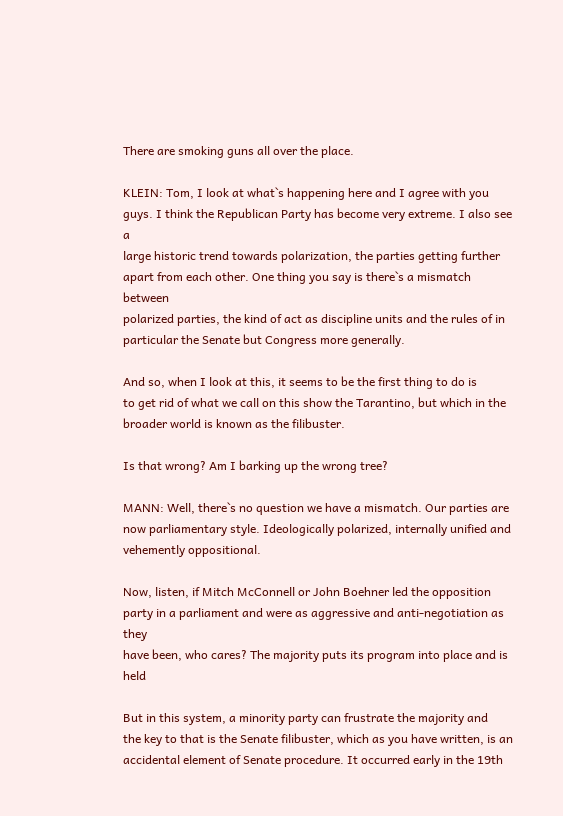There are smoking guns all over the place.

KLEIN: Tom, I look at what`s happening here and I agree with you
guys. I think the Republican Party has become very extreme. I also see a
large historic trend towards polarization, the parties getting further
apart from each other. One thing you say is there`s a mismatch between
polarized parties, the kind of act as discipline units and the rules of in
particular the Senate but Congress more generally.

And so, when I look at this, it seems to be the first thing to do is
to get rid of what we call on this show the Tarantino, but which in the
broader world is known as the filibuster.

Is that wrong? Am I barking up the wrong tree?

MANN: Well, there`s no question we have a mismatch. Our parties are
now parliamentary style. Ideologically polarized, internally unified and
vehemently oppositional.

Now, listen, if Mitch McConnell or John Boehner led the opposition
party in a parliament and were as aggressive and anti-negotiation as they
have been, who cares? The majority puts its program into place and is held

But in this system, a minority party can frustrate the majority and
the key to that is the Senate filibuster, which as you have written, is an
accidental element of Senate procedure. It occurred early in the 19th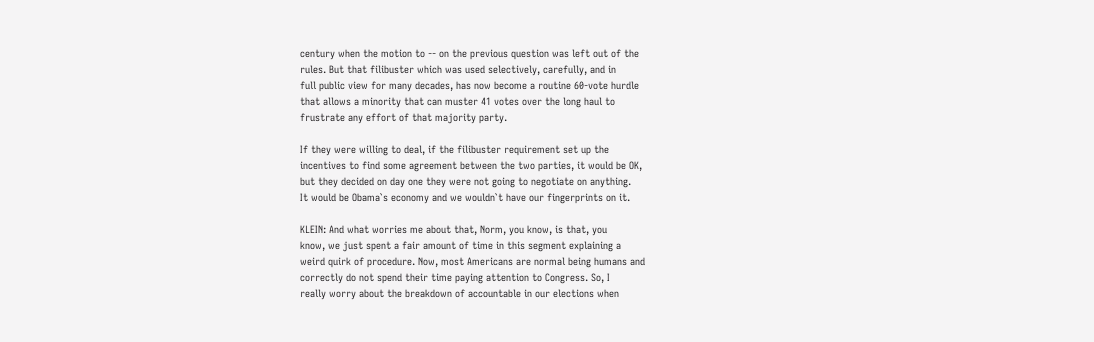century when the motion to -- on the previous question was left out of the
rules. But that filibuster which was used selectively, carefully, and in
full public view for many decades, has now become a routine 60-vote hurdle
that allows a minority that can muster 41 votes over the long haul to
frustrate any effort of that majority party.

If they were willing to deal, if the filibuster requirement set up the
incentives to find some agreement between the two parties, it would be OK,
but they decided on day one they were not going to negotiate on anything.
It would be Obama`s economy and we wouldn`t have our fingerprints on it.

KLEIN: And what worries me about that, Norm, you know, is that, you
know, we just spent a fair amount of time in this segment explaining a
weird quirk of procedure. Now, most Americans are normal being humans and
correctly do not spend their time paying attention to Congress. So, I
really worry about the breakdown of accountable in our elections when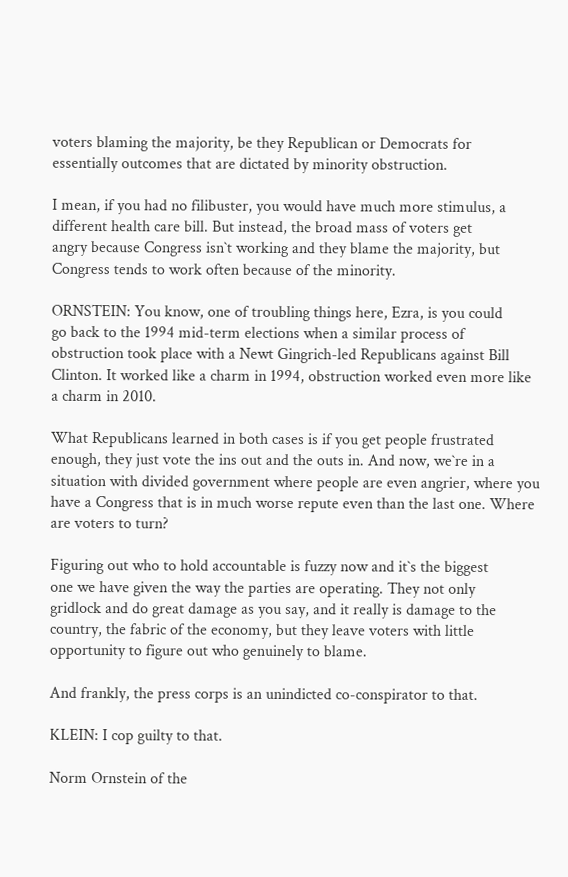voters blaming the majority, be they Republican or Democrats for
essentially outcomes that are dictated by minority obstruction.

I mean, if you had no filibuster, you would have much more stimulus, a
different health care bill. But instead, the broad mass of voters get
angry because Congress isn`t working and they blame the majority, but
Congress tends to work often because of the minority.

ORNSTEIN: You know, one of troubling things here, Ezra, is you could
go back to the 1994 mid-term elections when a similar process of
obstruction took place with a Newt Gingrich-led Republicans against Bill
Clinton. It worked like a charm in 1994, obstruction worked even more like
a charm in 2010.

What Republicans learned in both cases is if you get people frustrated
enough, they just vote the ins out and the outs in. And now, we`re in a
situation with divided government where people are even angrier, where you
have a Congress that is in much worse repute even than the last one. Where
are voters to turn?

Figuring out who to hold accountable is fuzzy now and it`s the biggest
one we have given the way the parties are operating. They not only
gridlock and do great damage as you say, and it really is damage to the
country, the fabric of the economy, but they leave voters with little
opportunity to figure out who genuinely to blame.

And frankly, the press corps is an unindicted co-conspirator to that.

KLEIN: I cop guilty to that.

Norm Ornstein of the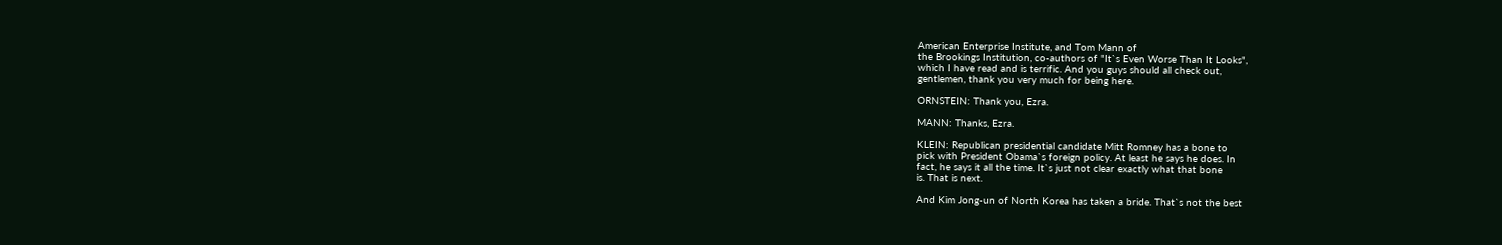American Enterprise Institute, and Tom Mann of
the Brookings Institution, co-authors of "It`s Even Worse Than It Looks",
which I have read and is terrific. And you guys should all check out,
gentlemen, thank you very much for being here.

ORNSTEIN: Thank you, Ezra.

MANN: Thanks, Ezra.

KLEIN: Republican presidential candidate Mitt Romney has a bone to
pick with President Obama`s foreign policy. At least he says he does. In
fact, he says it all the time. It`s just not clear exactly what that bone
is. That is next.

And Kim Jong-un of North Korea has taken a bride. That`s not the best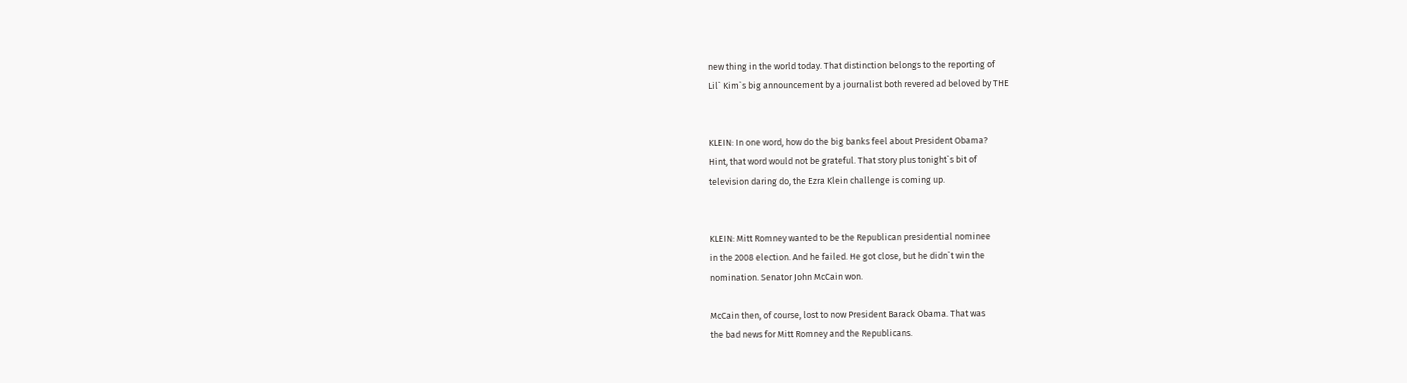new thing in the world today. That distinction belongs to the reporting of
Lil` Kim`s big announcement by a journalist both revered ad beloved by THE


KLEIN: In one word, how do the big banks feel about President Obama?
Hint, that word would not be grateful. That story plus tonight`s bit of
television daring do, the Ezra Klein challenge is coming up.


KLEIN: Mitt Romney wanted to be the Republican presidential nominee
in the 2008 election. And he failed. He got close, but he didn`t win the
nomination. Senator John McCain won.

McCain then, of course, lost to now President Barack Obama. That was
the bad news for Mitt Romney and the Republicans.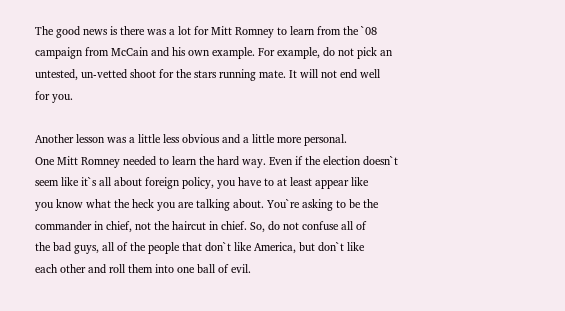The good news is there was a lot for Mitt Romney to learn from the `08
campaign from McCain and his own example. For example, do not pick an
untested, un-vetted shoot for the stars running mate. It will not end well
for you.

Another lesson was a little less obvious and a little more personal.
One Mitt Romney needed to learn the hard way. Even if the election doesn`t
seem like it`s all about foreign policy, you have to at least appear like
you know what the heck you are talking about. You`re asking to be the
commander in chief, not the haircut in chief. So, do not confuse all of
the bad guys, all of the people that don`t like America, but don`t like
each other and roll them into one ball of evil.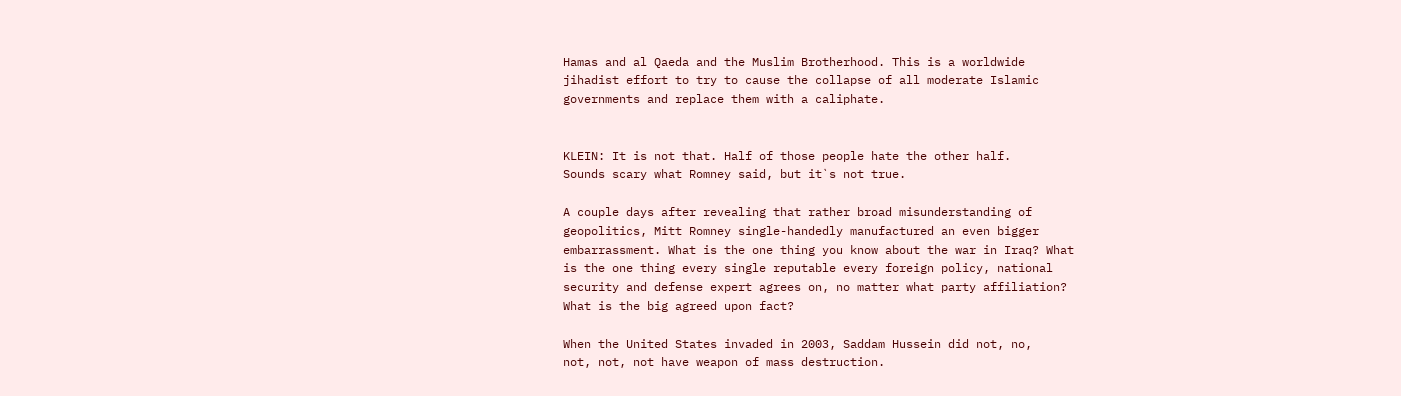Hamas and al Qaeda and the Muslim Brotherhood. This is a worldwide
jihadist effort to try to cause the collapse of all moderate Islamic
governments and replace them with a caliphate.


KLEIN: It is not that. Half of those people hate the other half.
Sounds scary what Romney said, but it`s not true.

A couple days after revealing that rather broad misunderstanding of
geopolitics, Mitt Romney single-handedly manufactured an even bigger
embarrassment. What is the one thing you know about the war in Iraq? What
is the one thing every single reputable every foreign policy, national
security and defense expert agrees on, no matter what party affiliation?
What is the big agreed upon fact?

When the United States invaded in 2003, Saddam Hussein did not, no,
not, not, not have weapon of mass destruction.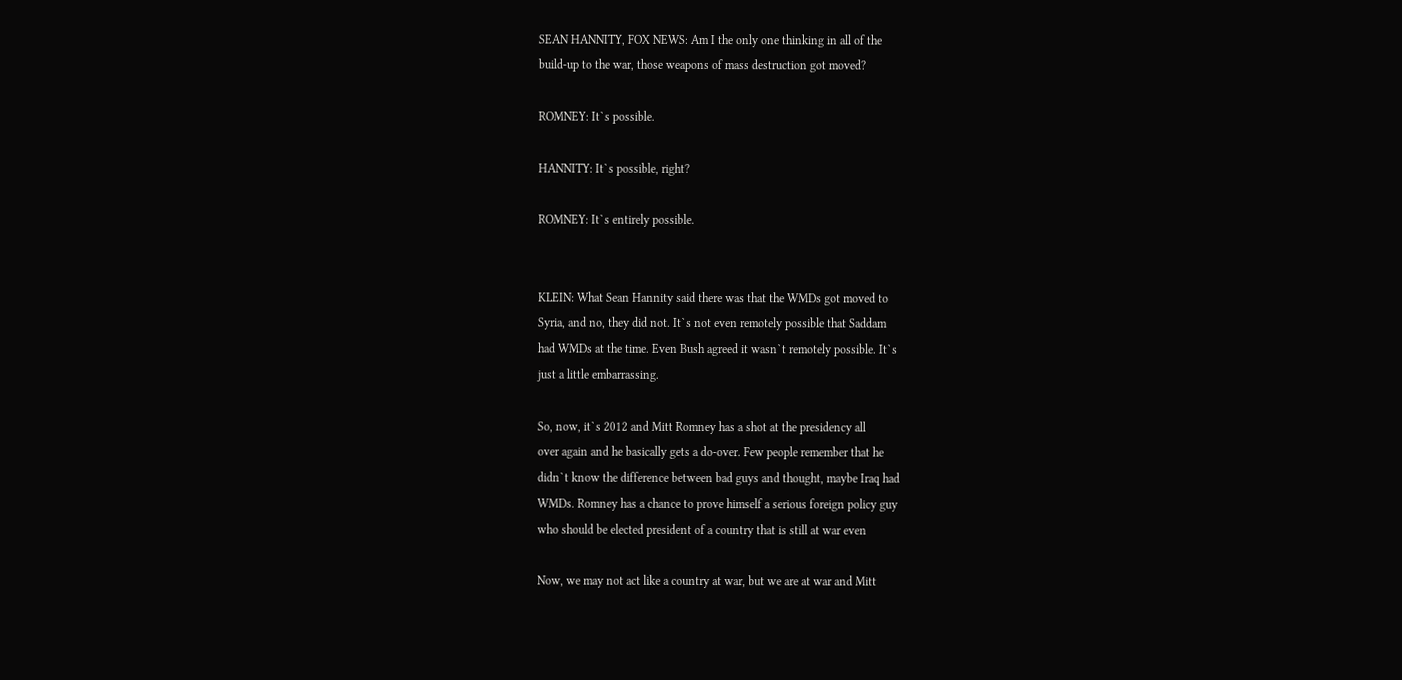SEAN HANNITY, FOX NEWS: Am I the only one thinking in all of the
build-up to the war, those weapons of mass destruction got moved?

ROMNEY: It`s possible.

HANNITY: It`s possible, right?

ROMNEY: It`s entirely possible.


KLEIN: What Sean Hannity said there was that the WMDs got moved to
Syria, and no, they did not. It`s not even remotely possible that Saddam
had WMDs at the time. Even Bush agreed it wasn`t remotely possible. It`s
just a little embarrassing.

So, now, it`s 2012 and Mitt Romney has a shot at the presidency all
over again and he basically gets a do-over. Few people remember that he
didn`t know the difference between bad guys and thought, maybe Iraq had
WMDs. Romney has a chance to prove himself a serious foreign policy guy
who should be elected president of a country that is still at war even

Now, we may not act like a country at war, but we are at war and Mitt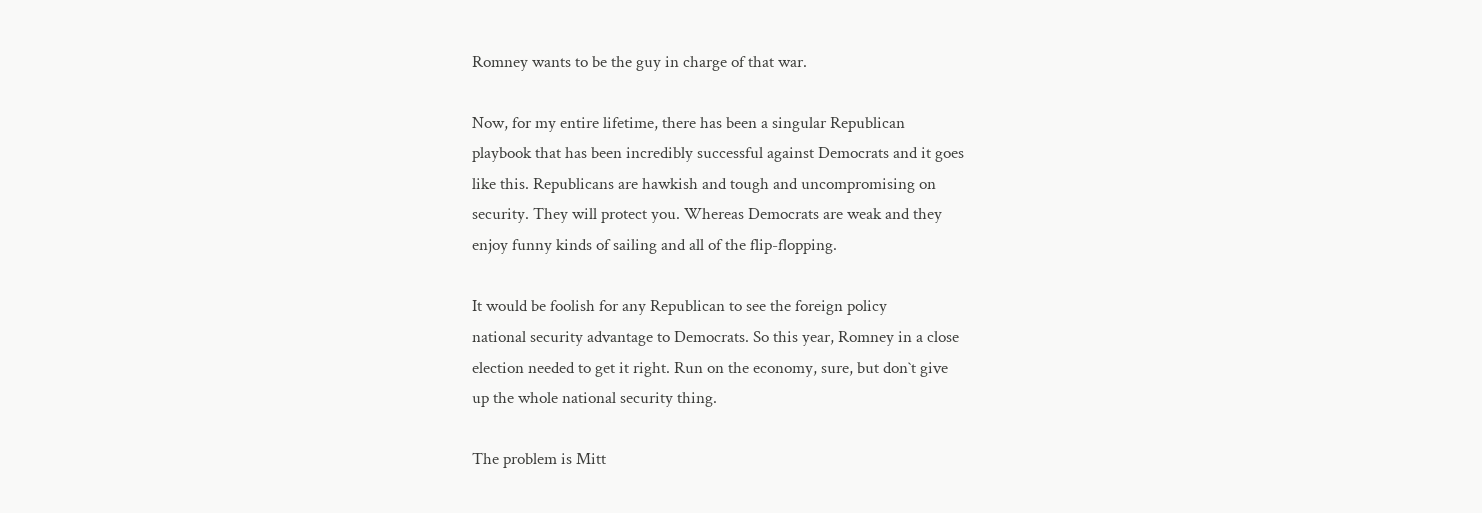Romney wants to be the guy in charge of that war.

Now, for my entire lifetime, there has been a singular Republican
playbook that has been incredibly successful against Democrats and it goes
like this. Republicans are hawkish and tough and uncompromising on
security. They will protect you. Whereas Democrats are weak and they
enjoy funny kinds of sailing and all of the flip-flopping.

It would be foolish for any Republican to see the foreign policy
national security advantage to Democrats. So this year, Romney in a close
election needed to get it right. Run on the economy, sure, but don`t give
up the whole national security thing.

The problem is Mitt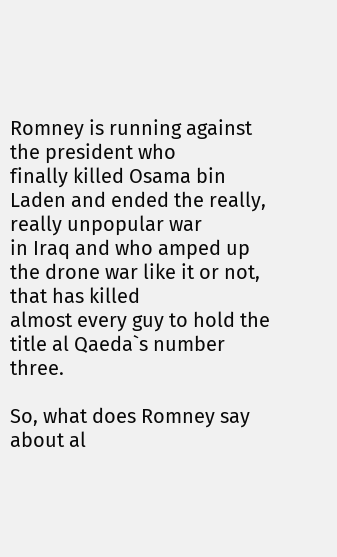Romney is running against the president who
finally killed Osama bin Laden and ended the really, really unpopular war
in Iraq and who amped up the drone war like it or not, that has killed
almost every guy to hold the title al Qaeda`s number three.

So, what does Romney say about al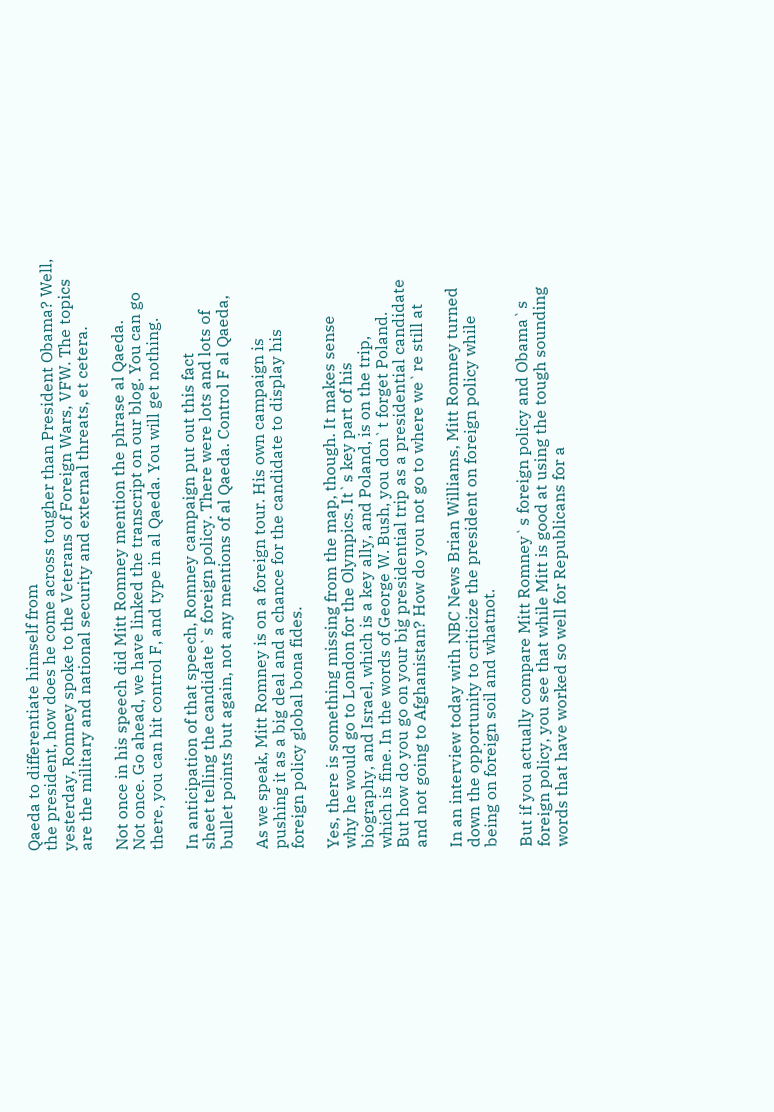Qaeda to differentiate himself from
the president, how does he come across tougher than President Obama? Well,
yesterday, Romney spoke to the Veterans of Foreign Wars, VFW. The topics
are the military and national security and external threats, et cetera.

Not once in his speech did Mitt Romney mention the phrase al Qaeda.
Not once. Go ahead, we have linked the transcript on our blog. You can go
there, you can hit control F, and type in al Qaeda. You will get nothing.

In anticipation of that speech, Romney campaign put out this fact
sheet telling the candidate`s foreign policy. There were lots and lots of
bullet points but again, not any mentions of al Qaeda. Control F al Qaeda,

As we speak, Mitt Romney is on a foreign tour. His own campaign is
pushing it as a big deal and a chance for the candidate to display his
foreign policy global bona fides.

Yes, there is something missing from the map, though. It makes sense
why he would go to London for the Olympics. It`s key part of his
biography, and Israel, which is a key ally, and Poland, is on the trip,
which is fine. In the words of George W. Bush, you don`t forget Poland.
But how do you go on your big presidential trip as a presidential candidate
and not going to Afghanistan? How do you not go to where we`re still at

In an interview today with NBC News Brian Williams, Mitt Romney turned
down the opportunity to criticize the president on foreign policy while
being on foreign soil and whatnot.

But if you actually compare Mitt Romney`s foreign policy and Obama`s
foreign policy, you see that while Mitt is good at using the tough sounding
words that have worked so well for Republicans for a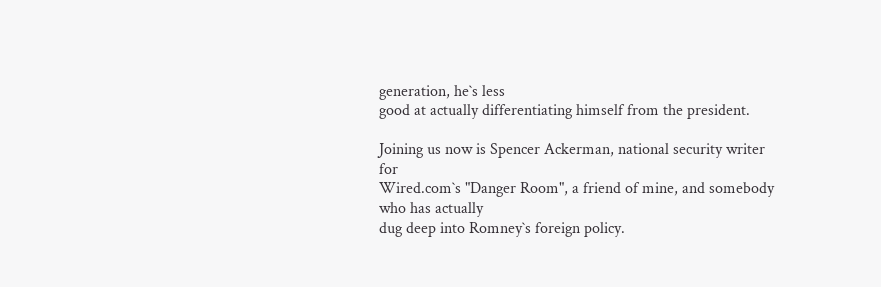generation, he`s less
good at actually differentiating himself from the president.

Joining us now is Spencer Ackerman, national security writer for
Wired.com`s "Danger Room", a friend of mine, and somebody who has actually
dug deep into Romney`s foreign policy.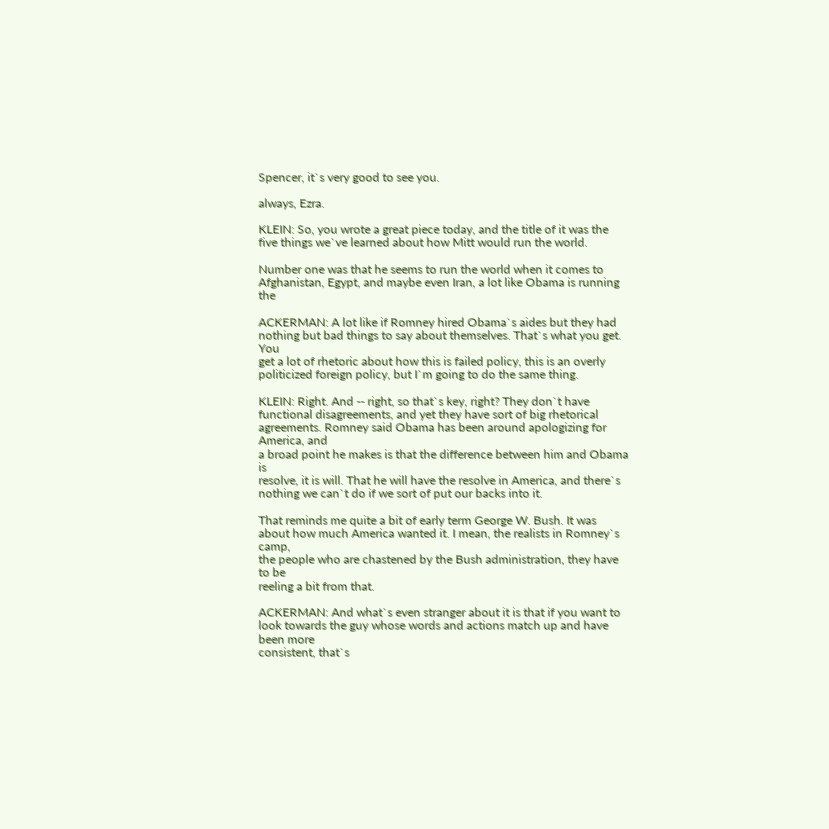Spencer, it`s very good to see you.

always, Ezra.

KLEIN: So, you wrote a great piece today, and the title of it was the
five things we`ve learned about how Mitt would run the world.

Number one was that he seems to run the world when it comes to
Afghanistan, Egypt, and maybe even Iran, a lot like Obama is running the

ACKERMAN: A lot like if Romney hired Obama`s aides but they had
nothing but bad things to say about themselves. That`s what you get. You
get a lot of rhetoric about how this is failed policy, this is an overly
politicized foreign policy, but I`m going to do the same thing.

KLEIN: Right. And -- right, so that`s key, right? They don`t have
functional disagreements, and yet they have sort of big rhetorical
agreements. Romney said Obama has been around apologizing for America, and
a broad point he makes is that the difference between him and Obama is
resolve, it is will. That he will have the resolve in America, and there`s
nothing we can`t do if we sort of put our backs into it.

That reminds me quite a bit of early term George W. Bush. It was
about how much America wanted it. I mean, the realists in Romney`s camp,
the people who are chastened by the Bush administration, they have to be
reeling a bit from that.

ACKERMAN: And what`s even stranger about it is that if you want to
look towards the guy whose words and actions match up and have been more
consistent, that`s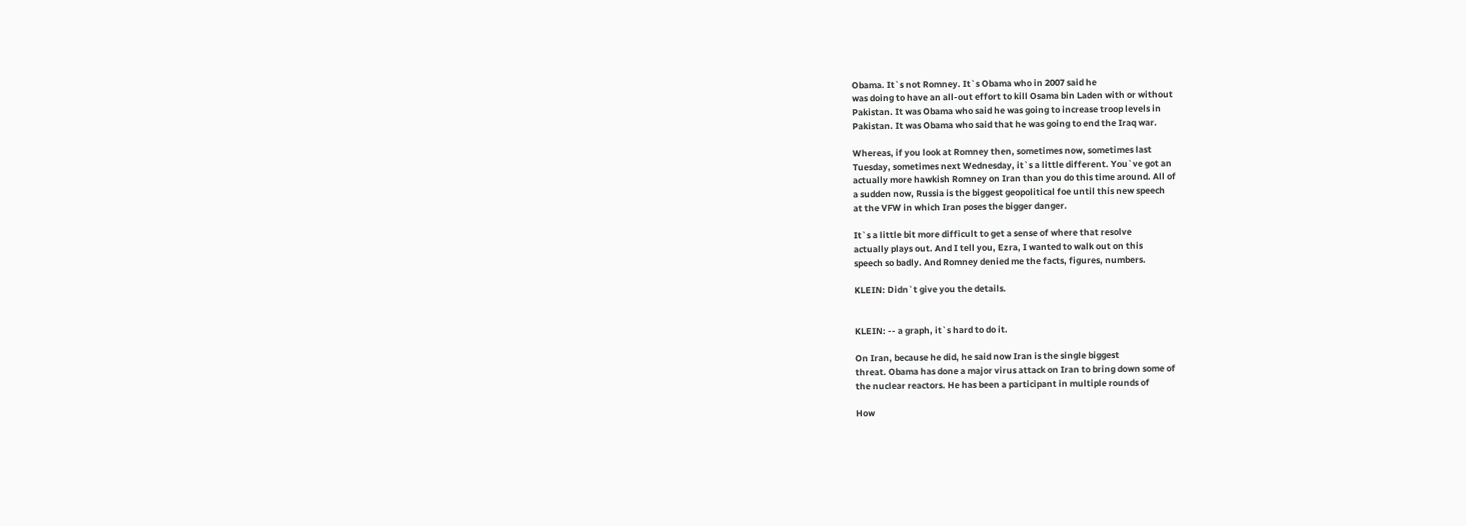Obama. It`s not Romney. It`s Obama who in 2007 said he
was doing to have an all-out effort to kill Osama bin Laden with or without
Pakistan. It was Obama who said he was going to increase troop levels in
Pakistan. It was Obama who said that he was going to end the Iraq war.

Whereas, if you look at Romney then, sometimes now, sometimes last
Tuesday, sometimes next Wednesday, it`s a little different. You`ve got an
actually more hawkish Romney on Iran than you do this time around. All of
a sudden now, Russia is the biggest geopolitical foe until this new speech
at the VFW in which Iran poses the bigger danger.

It`s a little bit more difficult to get a sense of where that resolve
actually plays out. And I tell you, Ezra, I wanted to walk out on this
speech so badly. And Romney denied me the facts, figures, numbers.

KLEIN: Didn`t give you the details.


KLEIN: -- a graph, it`s hard to do it.

On Iran, because he did, he said now Iran is the single biggest
threat. Obama has done a major virus attack on Iran to bring down some of
the nuclear reactors. He has been a participant in multiple rounds of

How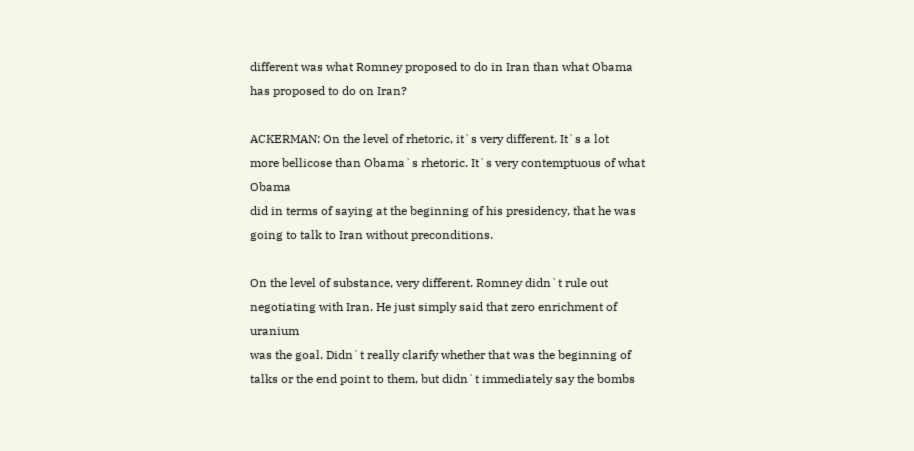different was what Romney proposed to do in Iran than what Obama
has proposed to do on Iran?

ACKERMAN: On the level of rhetoric, it`s very different. It`s a lot
more bellicose than Obama`s rhetoric. It`s very contemptuous of what Obama
did in terms of saying at the beginning of his presidency, that he was
going to talk to Iran without preconditions.

On the level of substance, very different. Romney didn`t rule out
negotiating with Iran. He just simply said that zero enrichment of uranium
was the goal. Didn`t really clarify whether that was the beginning of
talks or the end point to them, but didn`t immediately say the bombs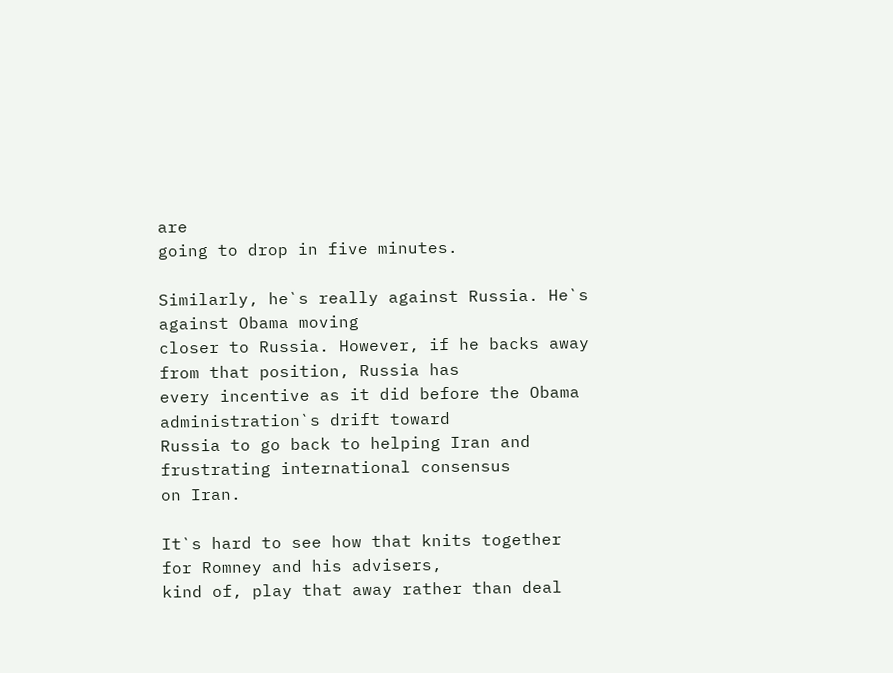are
going to drop in five minutes.

Similarly, he`s really against Russia. He`s against Obama moving
closer to Russia. However, if he backs away from that position, Russia has
every incentive as it did before the Obama administration`s drift toward
Russia to go back to helping Iran and frustrating international consensus
on Iran.

It`s hard to see how that knits together for Romney and his advisers,
kind of, play that away rather than deal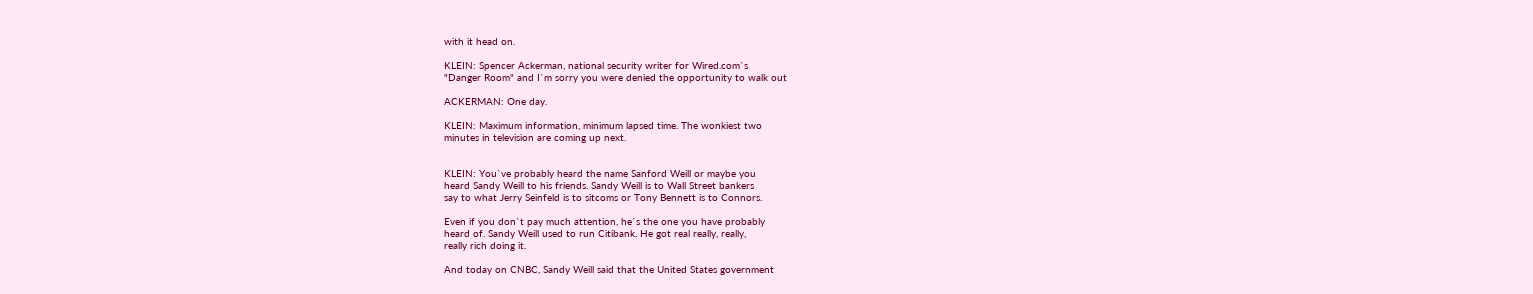with it head on.

KLEIN: Spencer Ackerman, national security writer for Wired.com`s
"Danger Room" and I`m sorry you were denied the opportunity to walk out

ACKERMAN: One day.

KLEIN: Maximum information, minimum lapsed time. The wonkiest two
minutes in television are coming up next.


KLEIN: You`ve probably heard the name Sanford Weill or maybe you
heard Sandy Weill to his friends. Sandy Weill is to Wall Street bankers
say to what Jerry Seinfeld is to sitcoms or Tony Bennett is to Connors.

Even if you don`t pay much attention, he`s the one you have probably
heard of. Sandy Weill used to run Citibank. He got real really, really,
really rich doing it.

And today on CNBC, Sandy Weill said that the United States government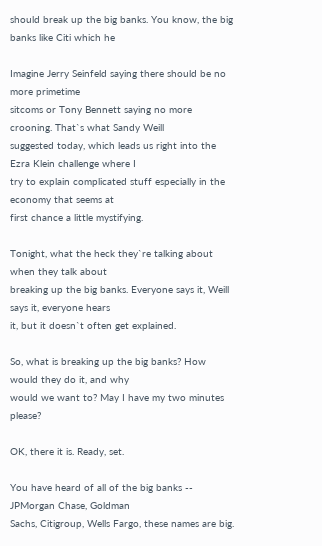should break up the big banks. You know, the big banks like Citi which he

Imagine Jerry Seinfeld saying there should be no more primetime
sitcoms or Tony Bennett saying no more crooning. That`s what Sandy Weill
suggested today, which leads us right into the Ezra Klein challenge where I
try to explain complicated stuff especially in the economy that seems at
first chance a little mystifying.

Tonight, what the heck they`re talking about when they talk about
breaking up the big banks. Everyone says it, Weill says it, everyone hears
it, but it doesn`t often get explained.

So, what is breaking up the big banks? How would they do it, and why
would we want to? May I have my two minutes please?

OK, there it is. Ready, set.

You have heard of all of the big banks -- JPMorgan Chase, Goldman
Sachs, Citigroup, Wells Fargo, these names are big.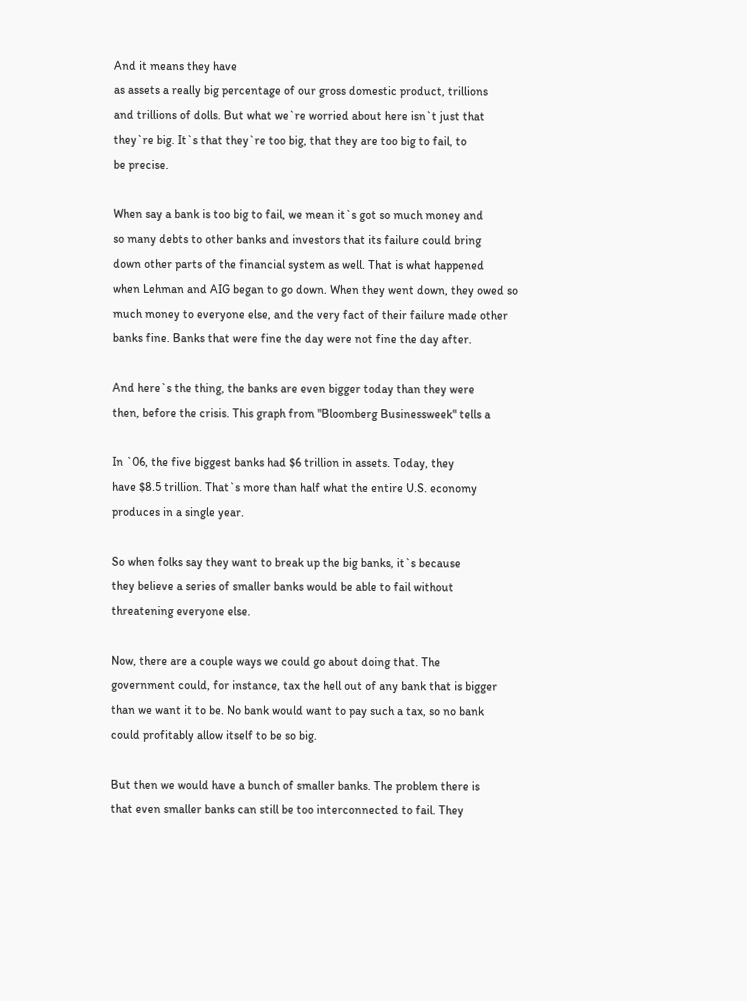And it means they have
as assets a really big percentage of our gross domestic product, trillions
and trillions of dolls. But what we`re worried about here isn`t just that
they`re big. It`s that they`re too big, that they are too big to fail, to
be precise.

When say a bank is too big to fail, we mean it`s got so much money and
so many debts to other banks and investors that its failure could bring
down other parts of the financial system as well. That is what happened
when Lehman and AIG began to go down. When they went down, they owed so
much money to everyone else, and the very fact of their failure made other
banks fine. Banks that were fine the day were not fine the day after.

And here`s the thing, the banks are even bigger today than they were
then, before the crisis. This graph from "Bloomberg Businessweek" tells a

In `06, the five biggest banks had $6 trillion in assets. Today, they
have $8.5 trillion. That`s more than half what the entire U.S. economy
produces in a single year.

So when folks say they want to break up the big banks, it`s because
they believe a series of smaller banks would be able to fail without
threatening everyone else.

Now, there are a couple ways we could go about doing that. The
government could, for instance, tax the hell out of any bank that is bigger
than we want it to be. No bank would want to pay such a tax, so no bank
could profitably allow itself to be so big.

But then we would have a bunch of smaller banks. The problem there is
that even smaller banks can still be too interconnected to fail. They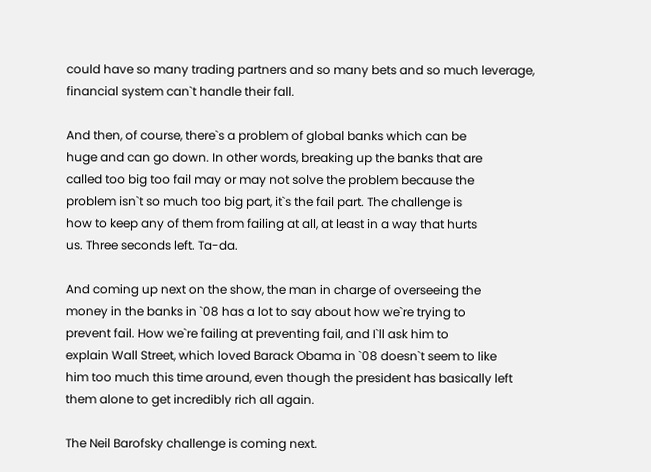could have so many trading partners and so many bets and so much leverage,
financial system can`t handle their fall.

And then, of course, there`s a problem of global banks which can be
huge and can go down. In other words, breaking up the banks that are
called too big too fail may or may not solve the problem because the
problem isn`t so much too big part, it`s the fail part. The challenge is
how to keep any of them from failing at all, at least in a way that hurts
us. Three seconds left. Ta-da.

And coming up next on the show, the man in charge of overseeing the
money in the banks in `08 has a lot to say about how we`re trying to
prevent fail. How we`re failing at preventing fail, and I`ll ask him to
explain Wall Street, which loved Barack Obama in `08 doesn`t seem to like
him too much this time around, even though the president has basically left
them alone to get incredibly rich all again.

The Neil Barofsky challenge is coming next.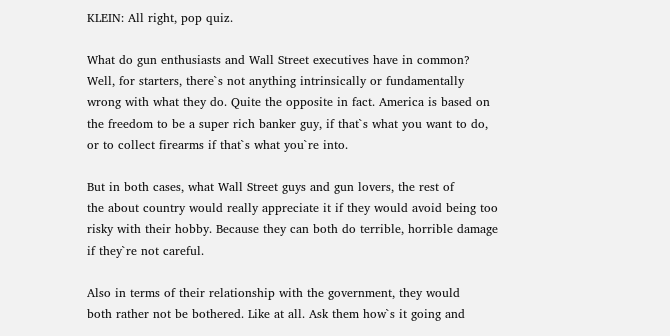KLEIN: All right, pop quiz.

What do gun enthusiasts and Wall Street executives have in common?
Well, for starters, there`s not anything intrinsically or fundamentally
wrong with what they do. Quite the opposite in fact. America is based on
the freedom to be a super rich banker guy, if that`s what you want to do,
or to collect firearms if that`s what you`re into.

But in both cases, what Wall Street guys and gun lovers, the rest of
the about country would really appreciate it if they would avoid being too
risky with their hobby. Because they can both do terrible, horrible damage
if they`re not careful.

Also in terms of their relationship with the government, they would
both rather not be bothered. Like at all. Ask them how`s it going and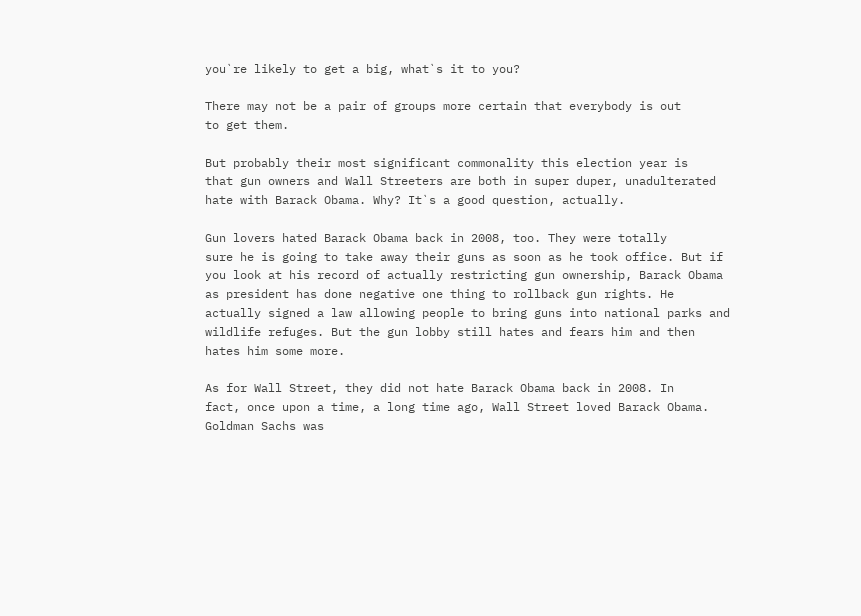you`re likely to get a big, what`s it to you?

There may not be a pair of groups more certain that everybody is out
to get them.

But probably their most significant commonality this election year is
that gun owners and Wall Streeters are both in super duper, unadulterated
hate with Barack Obama. Why? It`s a good question, actually.

Gun lovers hated Barack Obama back in 2008, too. They were totally
sure he is going to take away their guns as soon as he took office. But if
you look at his record of actually restricting gun ownership, Barack Obama
as president has done negative one thing to rollback gun rights. He
actually signed a law allowing people to bring guns into national parks and
wildlife refuges. But the gun lobby still hates and fears him and then
hates him some more.

As for Wall Street, they did not hate Barack Obama back in 2008. In
fact, once upon a time, a long time ago, Wall Street loved Barack Obama.
Goldman Sachs was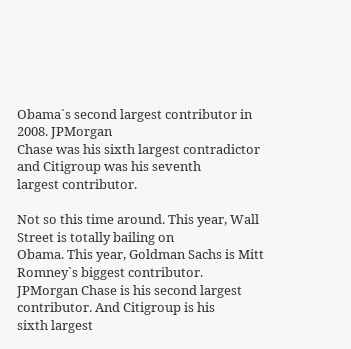Obama`s second largest contributor in 2008. JPMorgan
Chase was his sixth largest contradictor and Citigroup was his seventh
largest contributor.

Not so this time around. This year, Wall Street is totally bailing on
Obama. This year, Goldman Sachs is Mitt Romney`s biggest contributor.
JPMorgan Chase is his second largest contributor. And Citigroup is his
sixth largest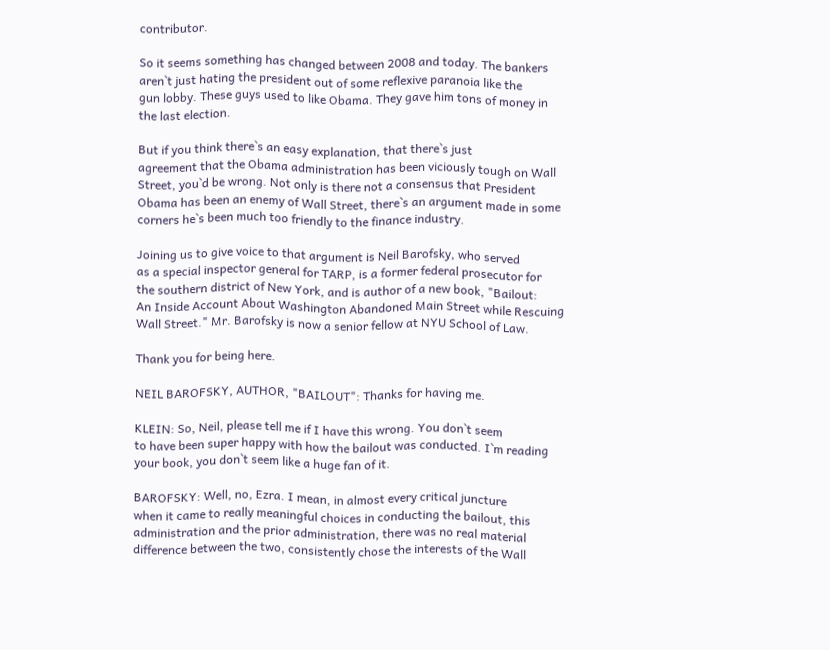contributor.

So it seems something has changed between 2008 and today. The bankers
aren`t just hating the president out of some reflexive paranoia like the
gun lobby. These guys used to like Obama. They gave him tons of money in
the last election.

But if you think there`s an easy explanation, that there`s just
agreement that the Obama administration has been viciously tough on Wall
Street, you`d be wrong. Not only is there not a consensus that President
Obama has been an enemy of Wall Street, there`s an argument made in some
corners he`s been much too friendly to the finance industry.

Joining us to give voice to that argument is Neil Barofsky, who served
as a special inspector general for TARP, is a former federal prosecutor for
the southern district of New York, and is author of a new book, "Bailout:
An Inside Account About Washington Abandoned Main Street while Rescuing
Wall Street." Mr. Barofsky is now a senior fellow at NYU School of Law.

Thank you for being here.

NEIL BAROFSKY, AUTHOR, "BAILOUT": Thanks for having me.

KLEIN: So, Neil, please tell me if I have this wrong. You don`t seem
to have been super happy with how the bailout was conducted. I`m reading
your book, you don`t seem like a huge fan of it.

BAROFSKY: Well, no, Ezra. I mean, in almost every critical juncture
when it came to really meaningful choices in conducting the bailout, this
administration and the prior administration, there was no real material
difference between the two, consistently chose the interests of the Wall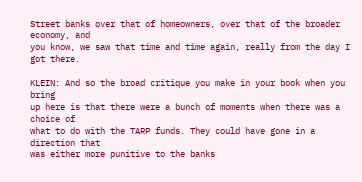Street banks over that of homeowners, over that of the broader economy, and
you know, we saw that time and time again, really from the day I got there.

KLEIN: And so the broad critique you make in your book when you bring
up here is that there were a bunch of moments when there was a choice of
what to do with the TARP funds. They could have gone in a direction that
was either more punitive to the banks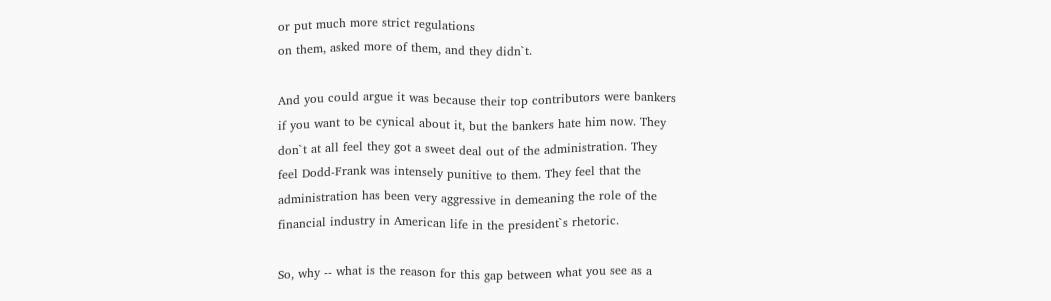or put much more strict regulations
on them, asked more of them, and they didn`t.

And you could argue it was because their top contributors were bankers
if you want to be cynical about it, but the bankers hate him now. They
don`t at all feel they got a sweet deal out of the administration. They
feel Dodd-Frank was intensely punitive to them. They feel that the
administration has been very aggressive in demeaning the role of the
financial industry in American life in the president`s rhetoric.

So, why -- what is the reason for this gap between what you see as a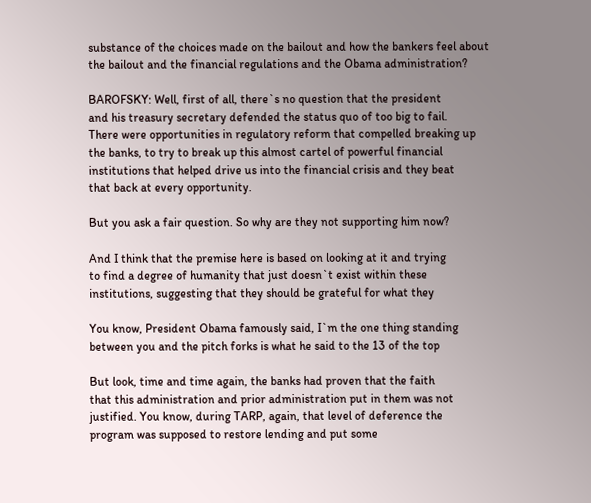substance of the choices made on the bailout and how the bankers feel about
the bailout and the financial regulations and the Obama administration?

BAROFSKY: Well, first of all, there`s no question that the president
and his treasury secretary defended the status quo of too big to fail.
There were opportunities in regulatory reform that compelled breaking up
the banks, to try to break up this almost cartel of powerful financial
institutions that helped drive us into the financial crisis and they beat
that back at every opportunity.

But you ask a fair question. So why are they not supporting him now?

And I think that the premise here is based on looking at it and trying
to find a degree of humanity that just doesn`t exist within these
institutions, suggesting that they should be grateful for what they

You know, President Obama famously said, I`m the one thing standing
between you and the pitch forks is what he said to the 13 of the top

But look, time and time again, the banks had proven that the faith
that this administration and prior administration put in them was not
justified. You know, during TARP, again, that level of deference the
program was supposed to restore lending and put some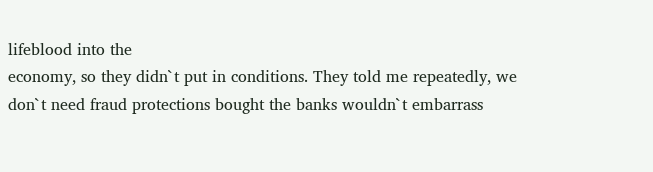lifeblood into the
economy, so they didn`t put in conditions. They told me repeatedly, we
don`t need fraud protections bought the banks wouldn`t embarrass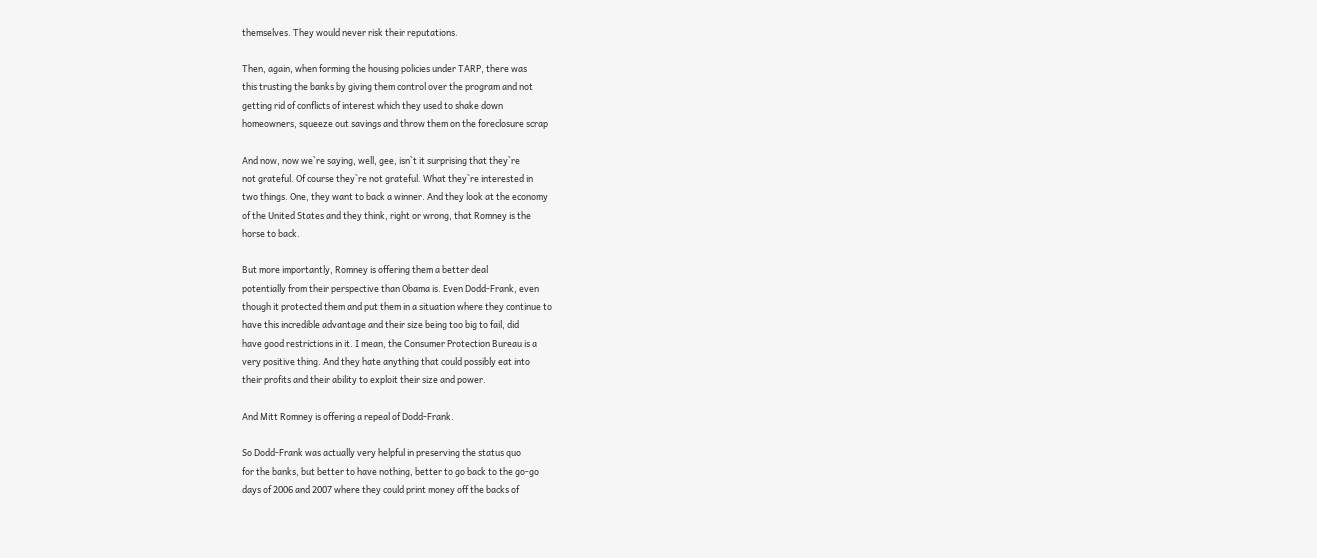themselves. They would never risk their reputations.

Then, again, when forming the housing policies under TARP, there was
this trusting the banks by giving them control over the program and not
getting rid of conflicts of interest which they used to shake down
homeowners, squeeze out savings and throw them on the foreclosure scrap

And now, now we`re saying, well, gee, isn`t it surprising that they`re
not grateful. Of course they`re not grateful. What they`re interested in
two things. One, they want to back a winner. And they look at the economy
of the United States and they think, right or wrong, that Romney is the
horse to back.

But more importantly, Romney is offering them a better deal
potentially from their perspective than Obama is. Even Dodd-Frank, even
though it protected them and put them in a situation where they continue to
have this incredible advantage and their size being too big to fail, did
have good restrictions in it. I mean, the Consumer Protection Bureau is a
very positive thing. And they hate anything that could possibly eat into
their profits and their ability to exploit their size and power.

And Mitt Romney is offering a repeal of Dodd-Frank.

So Dodd-Frank was actually very helpful in preserving the status quo
for the banks, but better to have nothing, better to go back to the go-go
days of 2006 and 2007 where they could print money off the backs of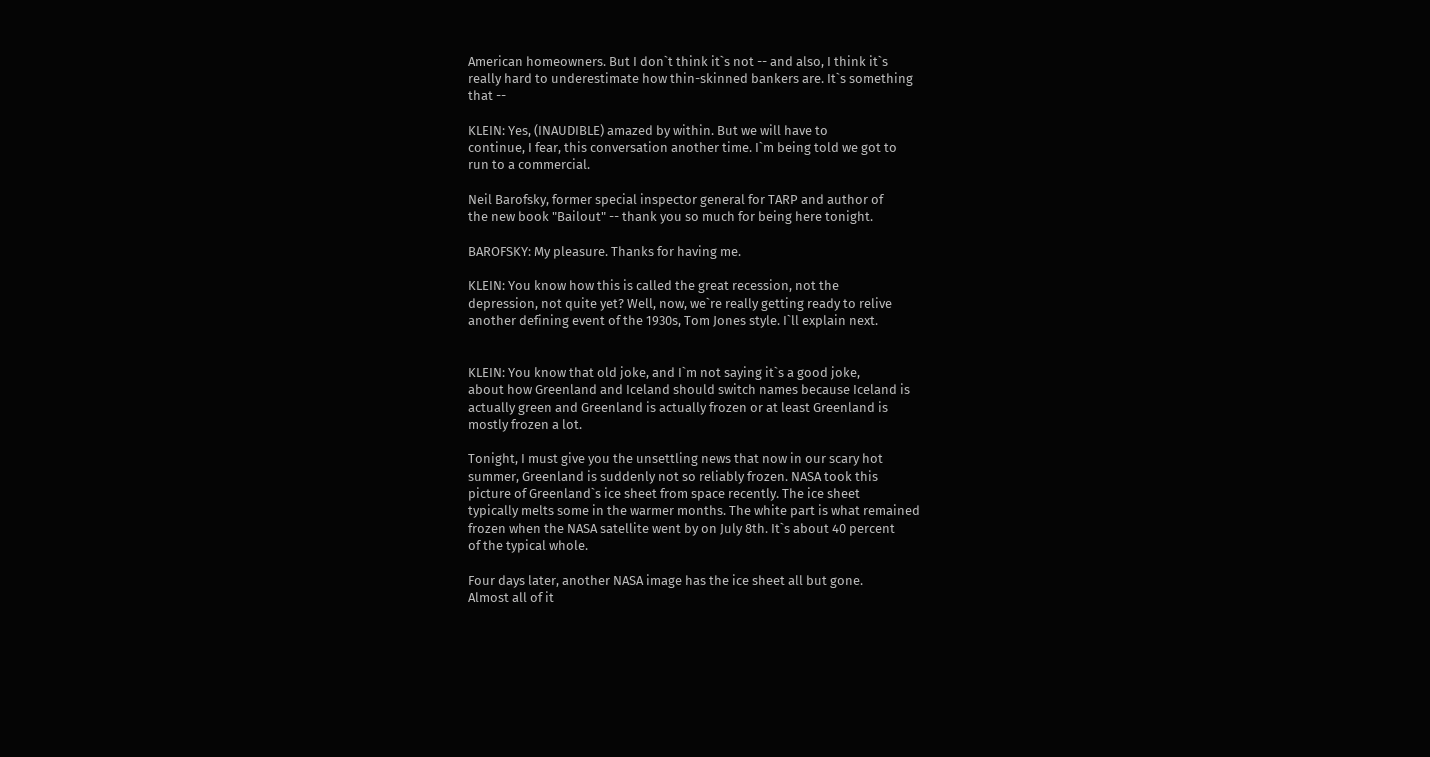American homeowners. But I don`t think it`s not -- and also, I think it`s
really hard to underestimate how thin-skinned bankers are. It`s something
that --

KLEIN: Yes, (INAUDIBLE) amazed by within. But we will have to
continue, I fear, this conversation another time. I`m being told we got to
run to a commercial.

Neil Barofsky, former special inspector general for TARP and author of
the new book "Bailout" -- thank you so much for being here tonight.

BAROFSKY: My pleasure. Thanks for having me.

KLEIN: You know how this is called the great recession, not the
depression, not quite yet? Well, now, we`re really getting ready to relive
another defining event of the 1930s, Tom Jones style. I`ll explain next.


KLEIN: You know that old joke, and I`m not saying it`s a good joke,
about how Greenland and Iceland should switch names because Iceland is
actually green and Greenland is actually frozen or at least Greenland is
mostly frozen a lot.

Tonight, I must give you the unsettling news that now in our scary hot
summer, Greenland is suddenly not so reliably frozen. NASA took this
picture of Greenland`s ice sheet from space recently. The ice sheet
typically melts some in the warmer months. The white part is what remained
frozen when the NASA satellite went by on July 8th. It`s about 40 percent
of the typical whole.

Four days later, another NASA image has the ice sheet all but gone.
Almost all of it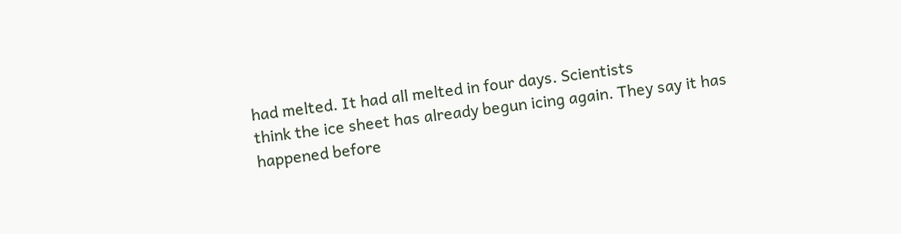had melted. It had all melted in four days. Scientists
think the ice sheet has already begun icing again. They say it has
happened before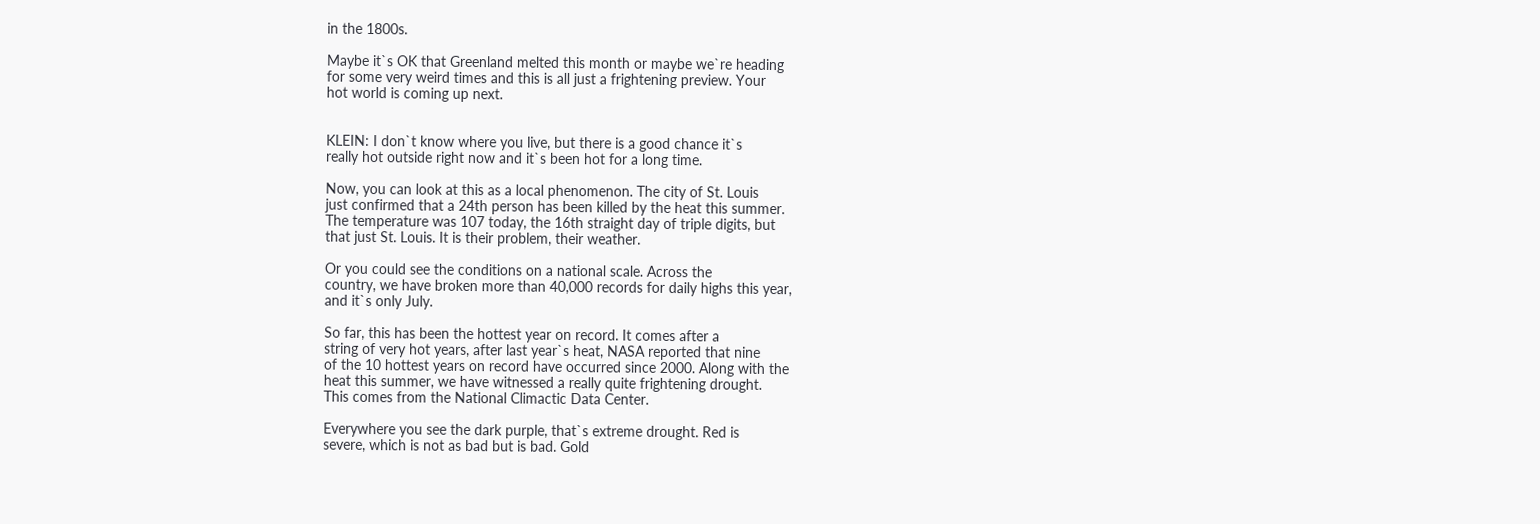in the 1800s.

Maybe it`s OK that Greenland melted this month or maybe we`re heading
for some very weird times and this is all just a frightening preview. Your
hot world is coming up next.


KLEIN: I don`t know where you live, but there is a good chance it`s
really hot outside right now and it`s been hot for a long time.

Now, you can look at this as a local phenomenon. The city of St. Louis
just confirmed that a 24th person has been killed by the heat this summer.
The temperature was 107 today, the 16th straight day of triple digits, but
that just St. Louis. It is their problem, their weather.

Or you could see the conditions on a national scale. Across the
country, we have broken more than 40,000 records for daily highs this year,
and it`s only July.

So far, this has been the hottest year on record. It comes after a
string of very hot years, after last year`s heat, NASA reported that nine
of the 10 hottest years on record have occurred since 2000. Along with the
heat this summer, we have witnessed a really quite frightening drought.
This comes from the National Climactic Data Center.

Everywhere you see the dark purple, that`s extreme drought. Red is
severe, which is not as bad but is bad. Gold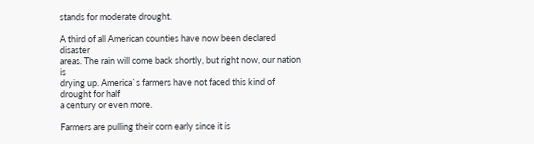stands for moderate drought.

A third of all American counties have now been declared disaster
areas. The rain will come back shortly, but right now, our nation is
drying up. America`s farmers have not faced this kind of drought for half
a century or even more.

Farmers are pulling their corn early since it is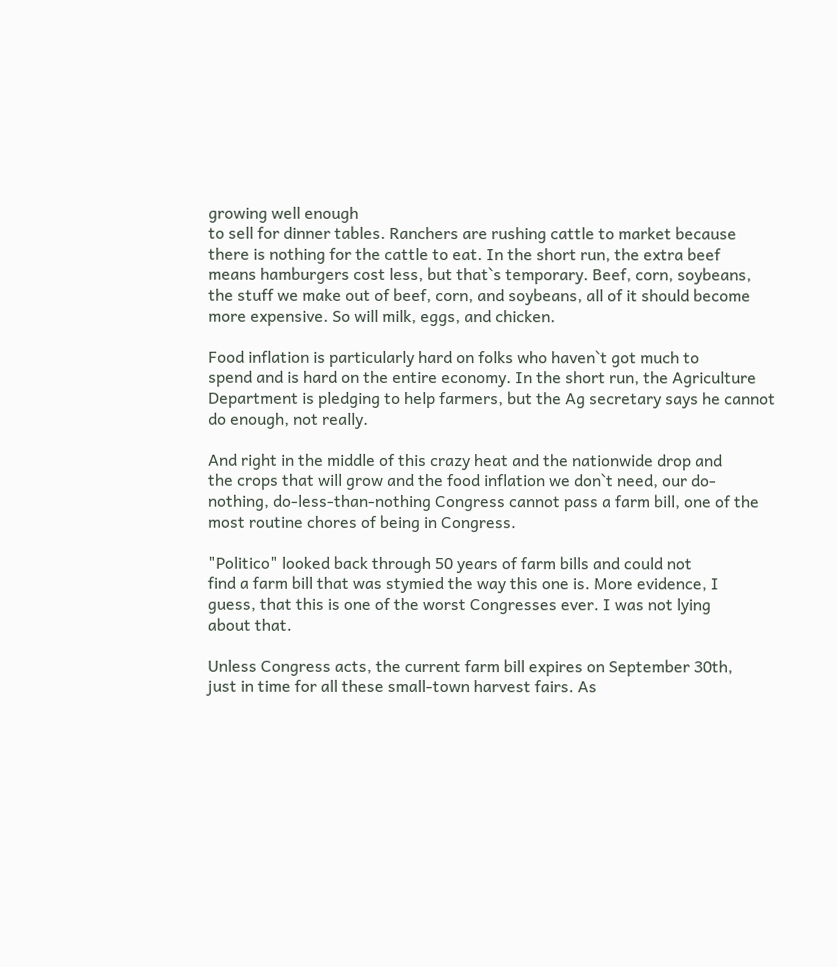growing well enough
to sell for dinner tables. Ranchers are rushing cattle to market because
there is nothing for the cattle to eat. In the short run, the extra beef
means hamburgers cost less, but that`s temporary. Beef, corn, soybeans,
the stuff we make out of beef, corn, and soybeans, all of it should become
more expensive. So will milk, eggs, and chicken.

Food inflation is particularly hard on folks who haven`t got much to
spend and is hard on the entire economy. In the short run, the Agriculture
Department is pledging to help farmers, but the Ag secretary says he cannot
do enough, not really.

And right in the middle of this crazy heat and the nationwide drop and
the crops that will grow and the food inflation we don`t need, our do-
nothing, do-less-than-nothing Congress cannot pass a farm bill, one of the
most routine chores of being in Congress.

"Politico" looked back through 50 years of farm bills and could not
find a farm bill that was stymied the way this one is. More evidence, I
guess, that this is one of the worst Congresses ever. I was not lying
about that.

Unless Congress acts, the current farm bill expires on September 30th,
just in time for all these small-town harvest fairs. As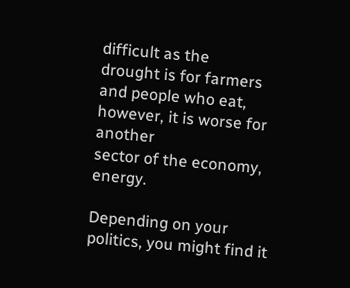difficult as the
drought is for farmers and people who eat, however, it is worse for another
sector of the economy, energy.

Depending on your politics, you might find it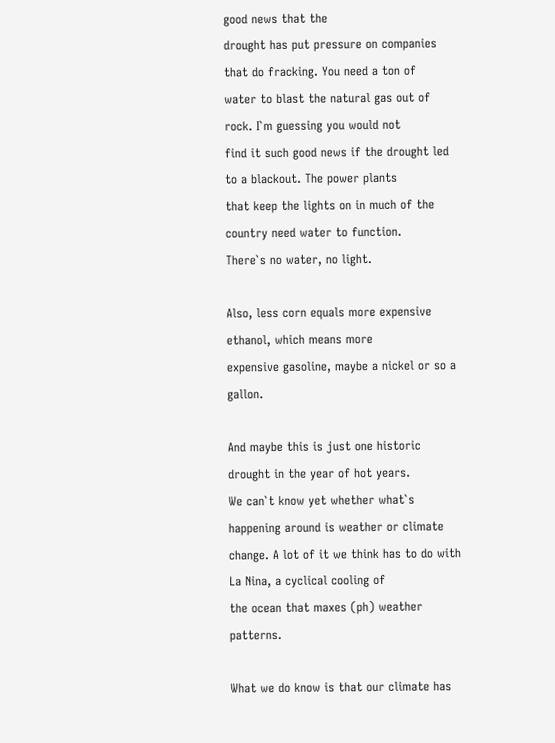good news that the
drought has put pressure on companies that do fracking. You need a ton of
water to blast the natural gas out of rock. I`m guessing you would not
find it such good news if the drought led to a blackout. The power plants
that keep the lights on in much of the country need water to function.
There`s no water, no light.

Also, less corn equals more expensive ethanol, which means more
expensive gasoline, maybe a nickel or so a gallon.

And maybe this is just one historic drought in the year of hot years.
We can`t know yet whether what`s happening around is weather or climate
change. A lot of it we think has to do with La Nina, a cyclical cooling of
the ocean that maxes (ph) weather patterns.

What we do know is that our climate has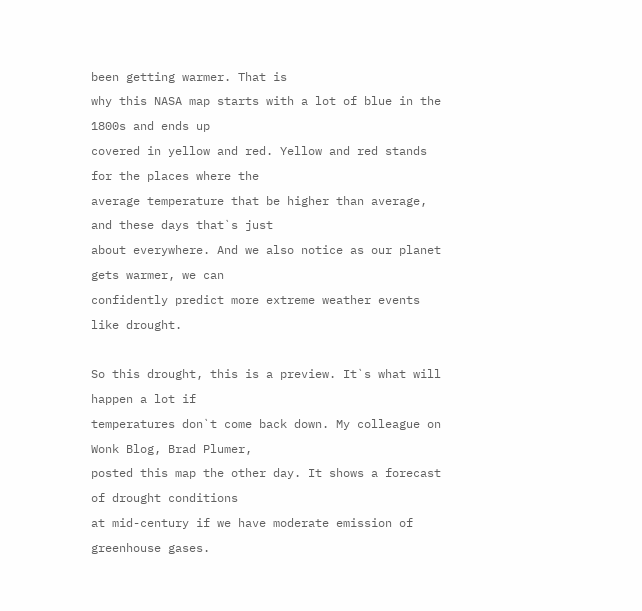been getting warmer. That is
why this NASA map starts with a lot of blue in the 1800s and ends up
covered in yellow and red. Yellow and red stands for the places where the
average temperature that be higher than average, and these days that`s just
about everywhere. And we also notice as our planet gets warmer, we can
confidently predict more extreme weather events like drought.

So this drought, this is a preview. It`s what will happen a lot if
temperatures don`t come back down. My colleague on Wonk Blog, Brad Plumer,
posted this map the other day. It shows a forecast of drought conditions
at mid-century if we have moderate emission of greenhouse gases.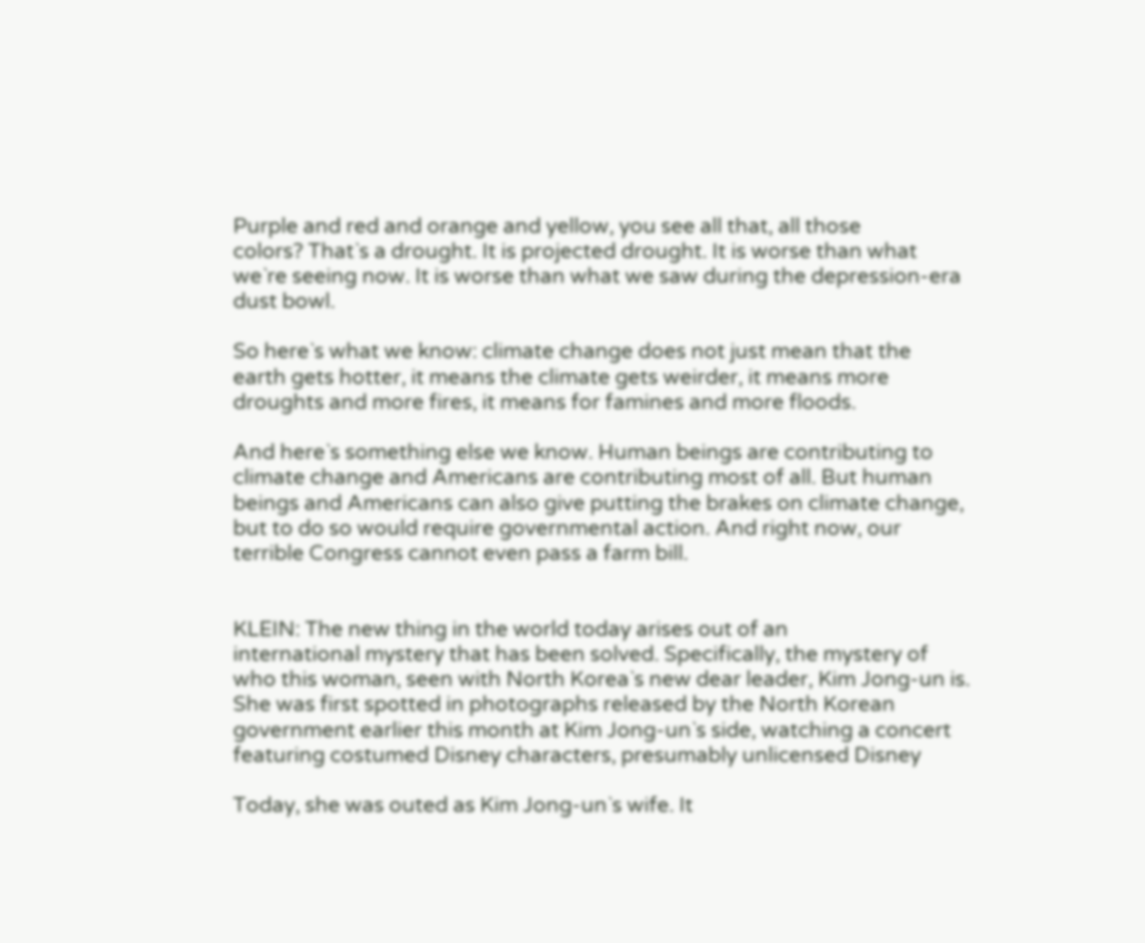Purple and red and orange and yellow, you see all that, all those
colors? That`s a drought. It is projected drought. It is worse than what
we`re seeing now. It is worse than what we saw during the depression-era
dust bowl.

So here`s what we know: climate change does not just mean that the
earth gets hotter, it means the climate gets weirder, it means more
droughts and more fires, it means for famines and more floods.

And here`s something else we know. Human beings are contributing to
climate change and Americans are contributing most of all. But human
beings and Americans can also give putting the brakes on climate change,
but to do so would require governmental action. And right now, our
terrible Congress cannot even pass a farm bill.


KLEIN: The new thing in the world today arises out of an
international mystery that has been solved. Specifically, the mystery of
who this woman, seen with North Korea`s new dear leader, Kim Jong-un is.
She was first spotted in photographs released by the North Korean
government earlier this month at Kim Jong-un`s side, watching a concert
featuring costumed Disney characters, presumably unlicensed Disney

Today, she was outed as Kim Jong-un`s wife. It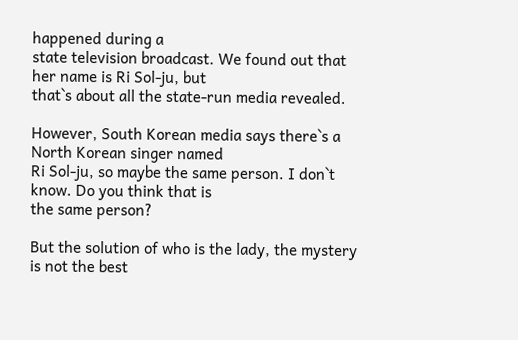happened during a
state television broadcast. We found out that her name is Ri Sol-ju, but
that`s about all the state-run media revealed.

However, South Korean media says there`s a North Korean singer named
Ri Sol-ju, so maybe the same person. I don`t know. Do you think that is
the same person?

But the solution of who is the lady, the mystery is not the best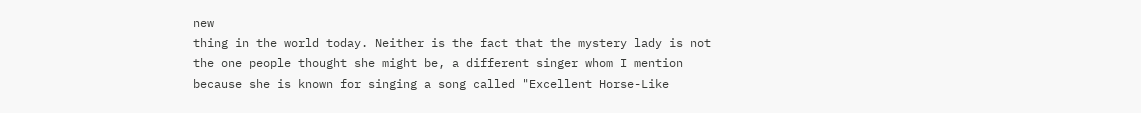new
thing in the world today. Neither is the fact that the mystery lady is not
the one people thought she might be, a different singer whom I mention
because she is known for singing a song called "Excellent Horse-Like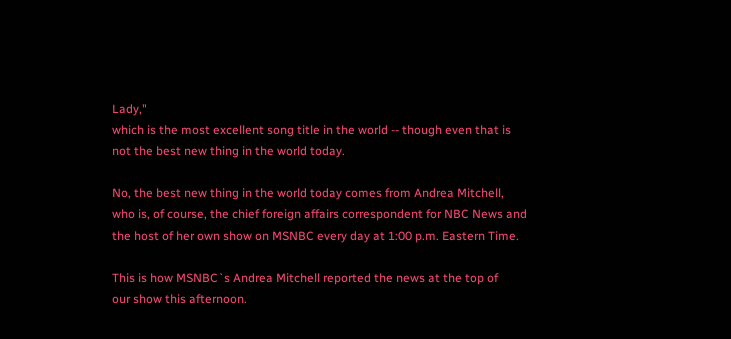Lady,"
which is the most excellent song title in the world -- though even that is
not the best new thing in the world today.

No, the best new thing in the world today comes from Andrea Mitchell,
who is, of course, the chief foreign affairs correspondent for NBC News and
the host of her own show on MSNBC every day at 1:00 p.m. Eastern Time.

This is how MSNBC`s Andrea Mitchell reported the news at the top of
our show this afternoon.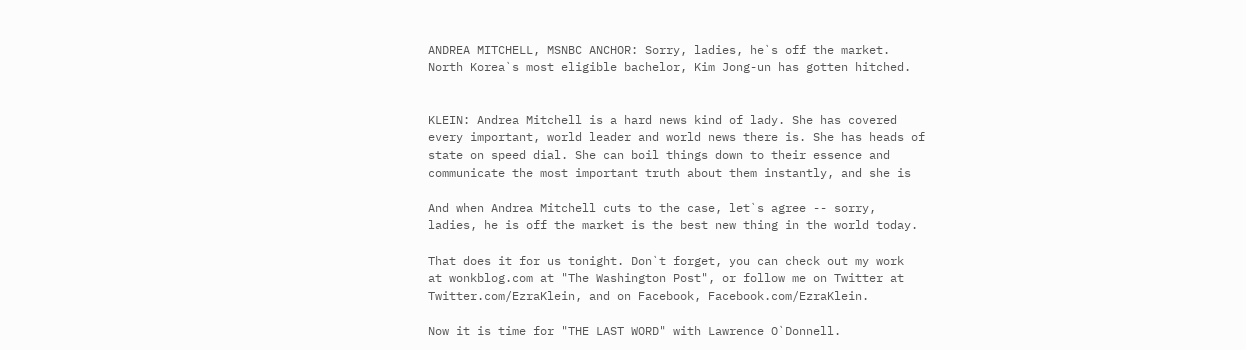ANDREA MITCHELL, MSNBC ANCHOR: Sorry, ladies, he`s off the market.
North Korea`s most eligible bachelor, Kim Jong-un has gotten hitched.


KLEIN: Andrea Mitchell is a hard news kind of lady. She has covered
every important, world leader and world news there is. She has heads of
state on speed dial. She can boil things down to their essence and
communicate the most important truth about them instantly, and she is

And when Andrea Mitchell cuts to the case, let`s agree -- sorry,
ladies, he is off the market is the best new thing in the world today.

That does it for us tonight. Don`t forget, you can check out my work
at wonkblog.com at "The Washington Post", or follow me on Twitter at
Twitter.com/EzraKlein, and on Facebook, Facebook.com/EzraKlein.

Now it is time for "THE LAST WORD" with Lawrence O`Donnell.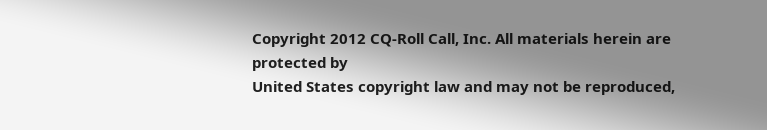Copyright 2012 CQ-Roll Call, Inc. All materials herein are protected by
United States copyright law and may not be reproduced,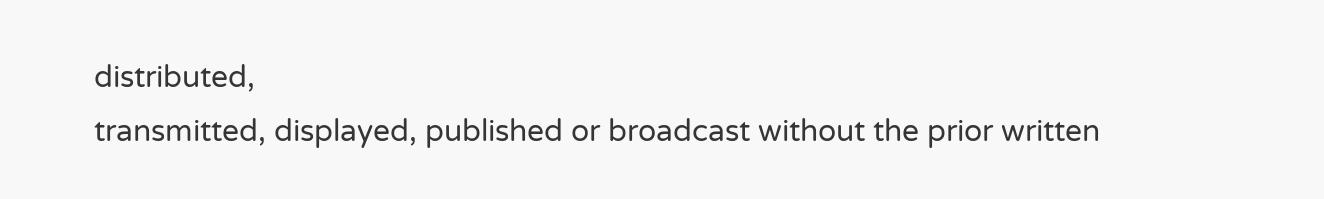distributed,
transmitted, displayed, published or broadcast without the prior written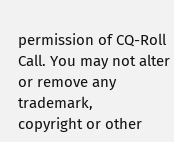permission of CQ-Roll Call. You may not alter or remove any trademark,
copyright or other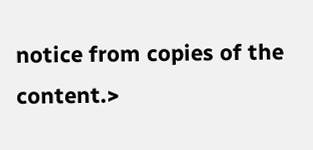notice from copies of the content.>